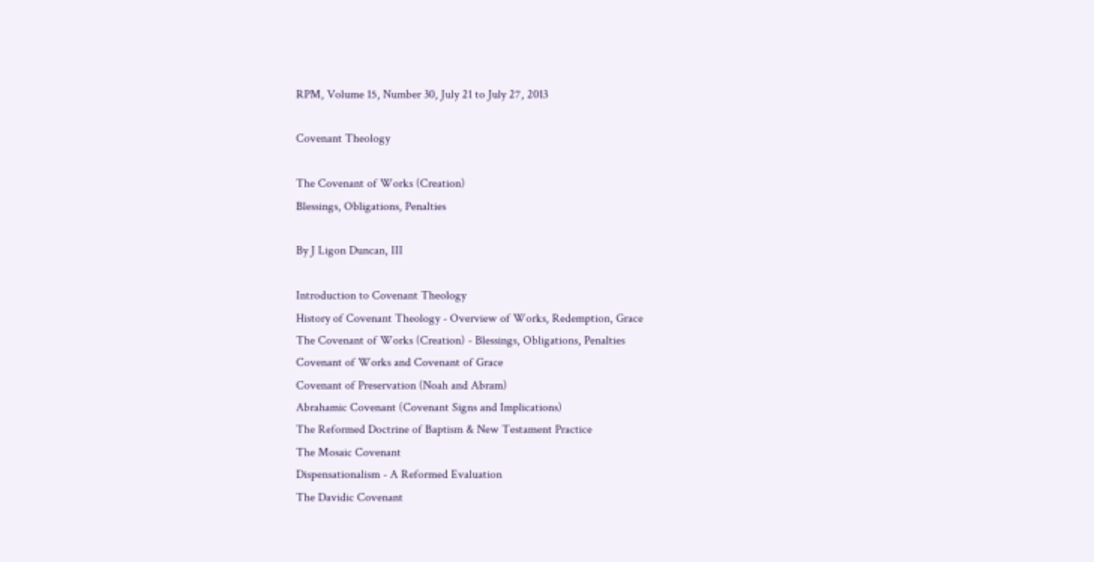RPM, Volume 15, Number 30, July 21 to July 27, 2013

Covenant Theology

The Covenant of Works (Creation)
Blessings, Obligations, Penalties

By J Ligon Duncan, III

Introduction to Covenant Theology
History of Covenant Theology - Overview of Works, Redemption, Grace
The Covenant of Works (Creation) - Blessings, Obligations, Penalties
Covenant of Works and Covenant of Grace
Covenant of Preservation (Noah and Abram)
Abrahamic Covenant (Covenant Signs and Implications)
The Reformed Doctrine of Baptism & New Testament Practice
The Mosaic Covenant
Dispensationalism - A Reformed Evaluation
The Davidic Covenant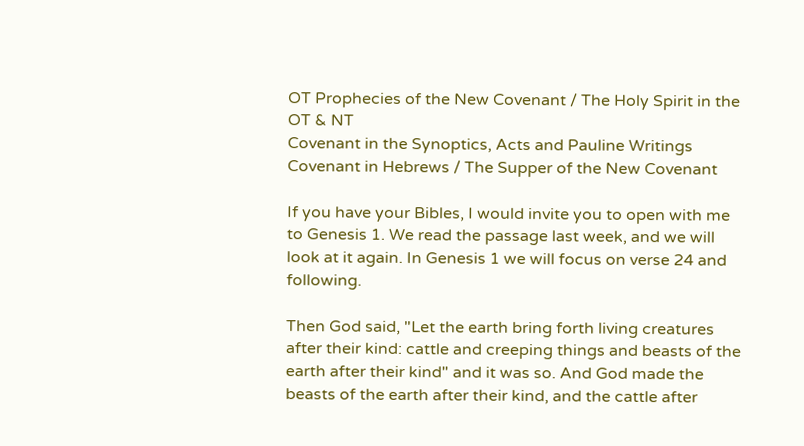OT Prophecies of the New Covenant / The Holy Spirit in the OT & NT
Covenant in the Synoptics, Acts and Pauline Writings
Covenant in Hebrews / The Supper of the New Covenant

If you have your Bibles, I would invite you to open with me to Genesis 1. We read the passage last week, and we will look at it again. In Genesis 1 we will focus on verse 24 and following.

Then God said, "Let the earth bring forth living creatures after their kind: cattle and creeping things and beasts of the earth after their kind" and it was so. And God made the beasts of the earth after their kind, and the cattle after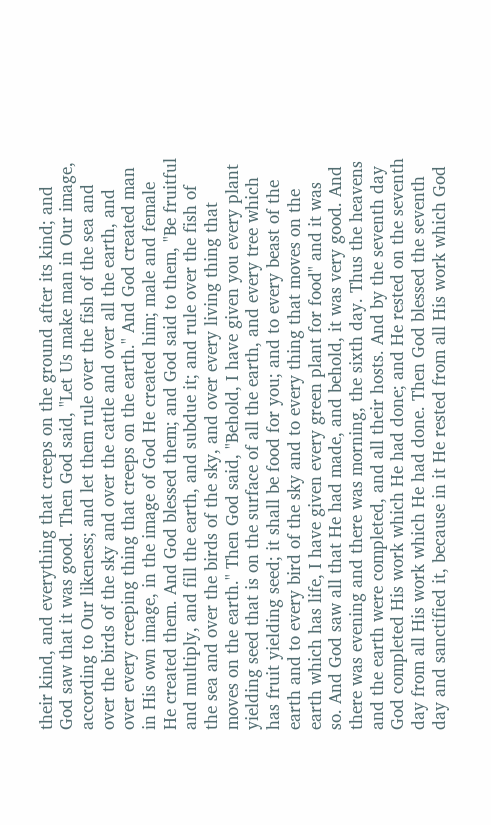their kind, and everything that creeps on the ground after its kind; and God saw that it was good. Then God said, "Let Us make man in Our image, according to Our likeness; and let them rule over the fish of the sea and over the birds of the sky and over the cattle and over all the earth, and over every creeping thing that creeps on the earth." And God created man in His own image, in the image of God He created him; male and female He created them. And God blessed them; and God said to them, "Be fruitful and multiply, and fill the earth, and subdue it; and rule over the fish of the sea and over the birds of the sky, and over every living thing that moves on the earth." Then God said, "Behold, I have given you every plant yielding seed that is on the surface of all the earth, and every tree which has fruit yielding seed; it shall be food for you; and to every beast of the earth and to every bird of the sky and to every thing that moves on the earth which has life, I have given every green plant for food" and it was so. And God saw all that He had made, and behold, it was very good. And there was evening and there was morning, the sixth day. Thus the heavens and the earth were completed, and all their hosts. And by the seventh day God completed His work which He had done; and He rested on the seventh day from all His work which He had done. Then God blessed the seventh day and sanctified it, because in it He rested from all His work which God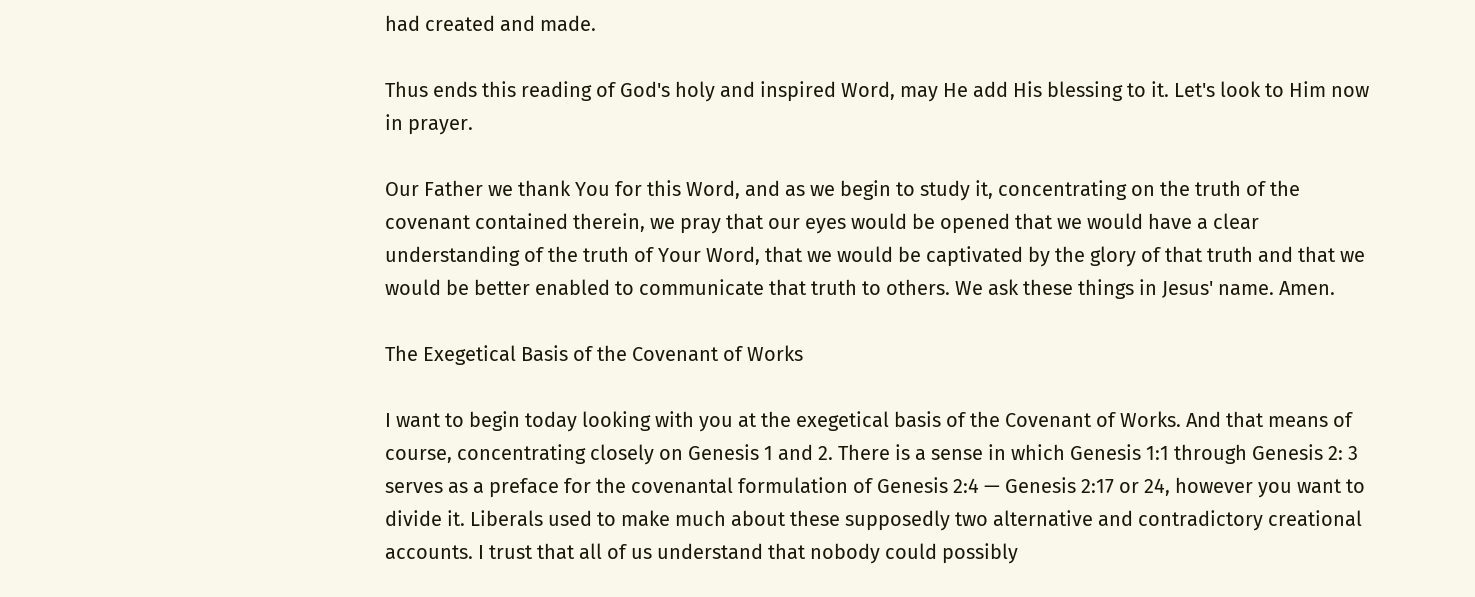had created and made.

Thus ends this reading of God's holy and inspired Word, may He add His blessing to it. Let's look to Him now in prayer.

Our Father we thank You for this Word, and as we begin to study it, concentrating on the truth of the covenant contained therein, we pray that our eyes would be opened that we would have a clear understanding of the truth of Your Word, that we would be captivated by the glory of that truth and that we would be better enabled to communicate that truth to others. We ask these things in Jesus' name. Amen.

The Exegetical Basis of the Covenant of Works

I want to begin today looking with you at the exegetical basis of the Covenant of Works. And that means of course, concentrating closely on Genesis 1 and 2. There is a sense in which Genesis 1:1 through Genesis 2: 3 serves as a preface for the covenantal formulation of Genesis 2:4 — Genesis 2:17 or 24, however you want to divide it. Liberals used to make much about these supposedly two alternative and contradictory creational accounts. I trust that all of us understand that nobody could possibly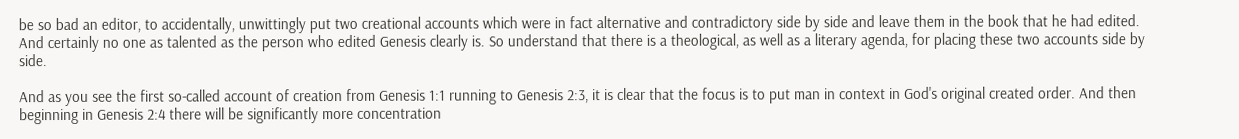be so bad an editor, to accidentally, unwittingly put two creational accounts which were in fact alternative and contradictory side by side and leave them in the book that he had edited. And certainly no one as talented as the person who edited Genesis clearly is. So understand that there is a theological, as well as a literary agenda, for placing these two accounts side by side.

And as you see the first so-called account of creation from Genesis 1:1 running to Genesis 2:3, it is clear that the focus is to put man in context in God's original created order. And then beginning in Genesis 2:4 there will be significantly more concentration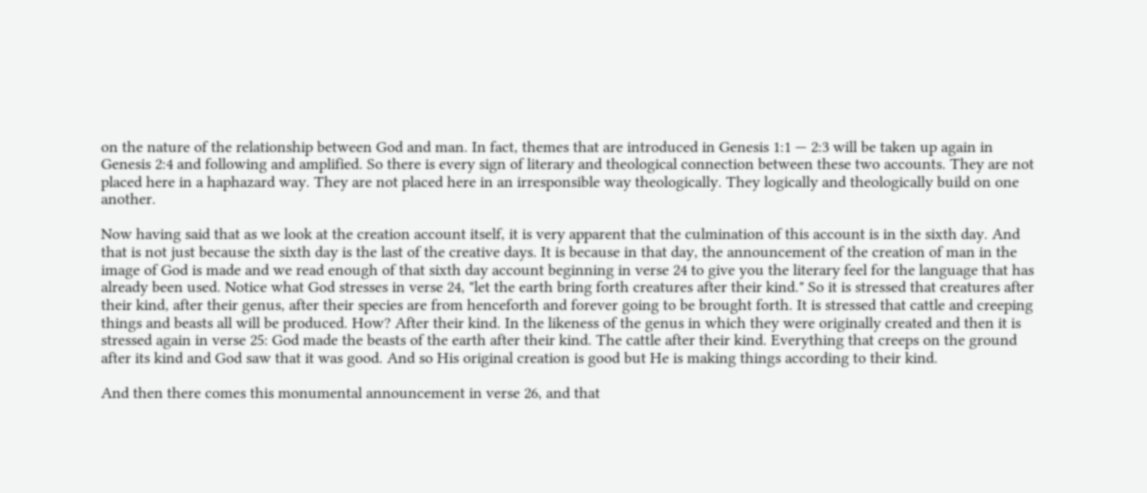on the nature of the relationship between God and man. In fact, themes that are introduced in Genesis 1:1 — 2:3 will be taken up again in Genesis 2:4 and following and amplified. So there is every sign of literary and theological connection between these two accounts. They are not placed here in a haphazard way. They are not placed here in an irresponsible way theologically. They logically and theologically build on one another.

Now having said that as we look at the creation account itself, it is very apparent that the culmination of this account is in the sixth day. And that is not just because the sixth day is the last of the creative days. It is because in that day, the announcement of the creation of man in the image of God is made and we read enough of that sixth day account beginning in verse 24 to give you the literary feel for the language that has already been used. Notice what God stresses in verse 24, "let the earth bring forth creatures after their kind." So it is stressed that creatures after their kind, after their genus, after their species are from henceforth and forever going to be brought forth. It is stressed that cattle and creeping things and beasts all will be produced. How? After their kind. In the likeness of the genus in which they were originally created and then it is stressed again in verse 25: God made the beasts of the earth after their kind. The cattle after their kind. Everything that creeps on the ground after its kind and God saw that it was good. And so His original creation is good but He is making things according to their kind.

And then there comes this monumental announcement in verse 26, and that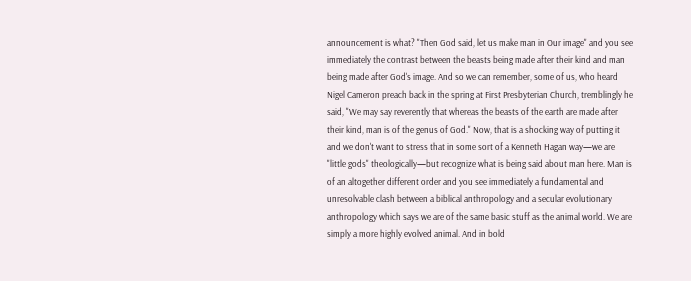announcement is what? "Then God said, let us make man in Our image" and you see immediately the contrast between the beasts being made after their kind and man being made after God's image. And so we can remember, some of us, who heard Nigel Cameron preach back in the spring at First Presbyterian Church, tremblingly he said, "We may say reverently that whereas the beasts of the earth are made after their kind, man is of the genus of God." Now, that is a shocking way of putting it and we don't want to stress that in some sort of a Kenneth Hagan way—we are "little gods" theologically—but recognize what is being said about man here. Man is of an altogether different order and you see immediately a fundamental and unresolvable clash between a biblical anthropology and a secular evolutionary anthropology which says we are of the same basic stuff as the animal world. We are simply a more highly evolved animal. And in bold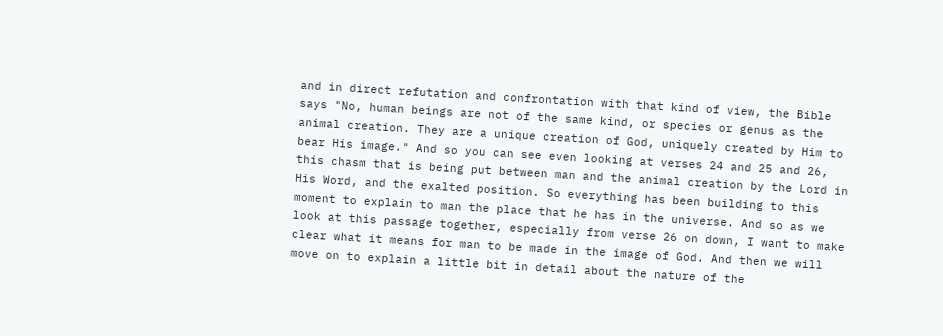and in direct refutation and confrontation with that kind of view, the Bible says "No, human beings are not of the same kind, or species or genus as the animal creation. They are a unique creation of God, uniquely created by Him to bear His image." And so you can see even looking at verses 24 and 25 and 26, this chasm that is being put between man and the animal creation by the Lord in His Word, and the exalted position. So everything has been building to this moment to explain to man the place that he has in the universe. And so as we look at this passage together, especially from verse 26 on down, I want to make clear what it means for man to be made in the image of God. And then we will move on to explain a little bit in detail about the nature of the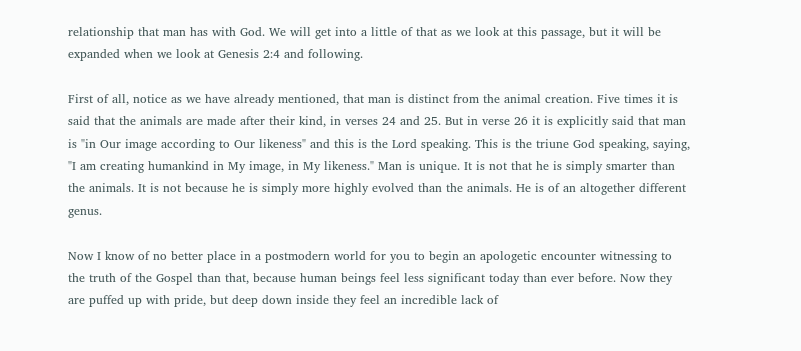relationship that man has with God. We will get into a little of that as we look at this passage, but it will be expanded when we look at Genesis 2:4 and following.

First of all, notice as we have already mentioned, that man is distinct from the animal creation. Five times it is said that the animals are made after their kind, in verses 24 and 25. But in verse 26 it is explicitly said that man is "in Our image according to Our likeness" and this is the Lord speaking. This is the triune God speaking, saying, "I am creating humankind in My image, in My likeness." Man is unique. It is not that he is simply smarter than the animals. It is not because he is simply more highly evolved than the animals. He is of an altogether different genus.

Now I know of no better place in a postmodern world for you to begin an apologetic encounter witnessing to the truth of the Gospel than that, because human beings feel less significant today than ever before. Now they are puffed up with pride, but deep down inside they feel an incredible lack of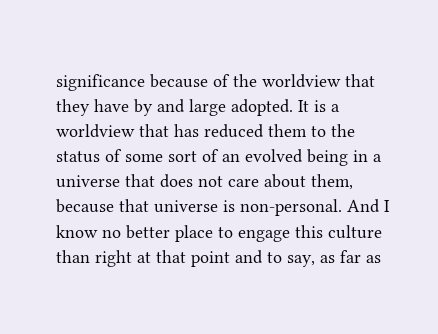significance because of the worldview that they have by and large adopted. It is a worldview that has reduced them to the status of some sort of an evolved being in a universe that does not care about them, because that universe is non-personal. And I know no better place to engage this culture than right at that point and to say, as far as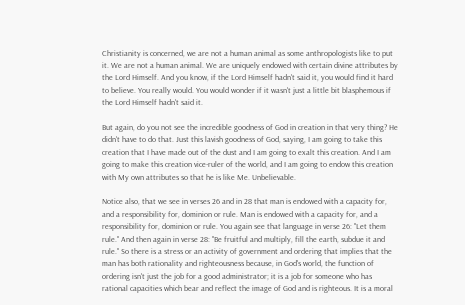Christianity is concerned, we are not a human animal as some anthropologists like to put it. We are not a human animal. We are uniquely endowed with certain divine attributes by the Lord Himself. And you know, if the Lord Himself hadn't said it, you would find it hard to believe. You really would. You would wonder if it wasn't just a little bit blasphemous if the Lord Himself hadn't said it.

But again, do you not see the incredible goodness of God in creation in that very thing? He didn't have to do that. Just this lavish goodness of God, saying, I am going to take this creation that I have made out of the dust and I am going to exalt this creation. And I am going to make this creation vice-ruler of the world, and I am going to endow this creation with My own attributes so that he is like Me. Unbelievable.

Notice also, that we see in verses 26 and in 28 that man is endowed with a capacity for, and a responsibility for, dominion or rule. Man is endowed with a capacity for, and a responsibility for, dominion or rule. You again see that language in verse 26: "Let them rule." And then again in verse 28: "Be fruitful and multiply, fill the earth, subdue it and rule." So there is a stress or an activity of government and ordering that implies that the man has both rationality and righteousness because, in God's world, the function of ordering isn't just the job for a good administrator; it is a job for someone who has rational capacities which bear and reflect the image of God and is righteous. It is a moral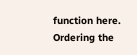function here. Ordering the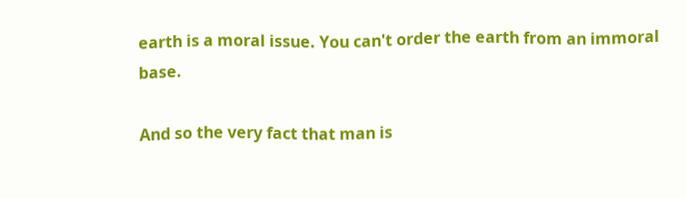earth is a moral issue. You can't order the earth from an immoral base.

And so the very fact that man is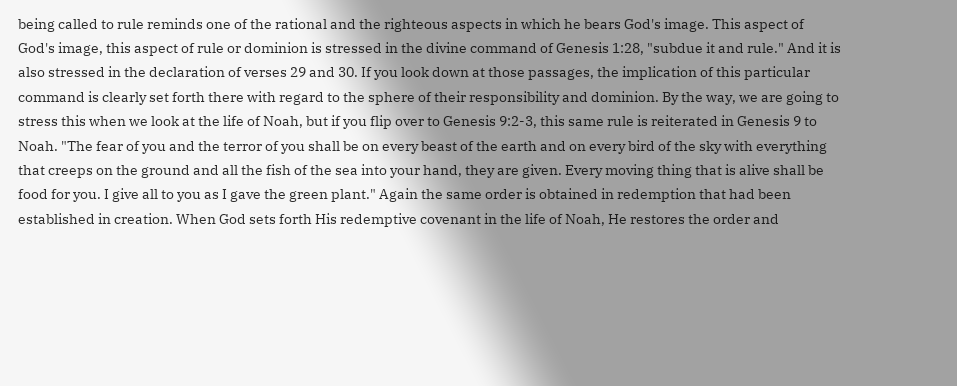being called to rule reminds one of the rational and the righteous aspects in which he bears God's image. This aspect of God's image, this aspect of rule or dominion is stressed in the divine command of Genesis 1:28, "subdue it and rule." And it is also stressed in the declaration of verses 29 and 30. If you look down at those passages, the implication of this particular command is clearly set forth there with regard to the sphere of their responsibility and dominion. By the way, we are going to stress this when we look at the life of Noah, but if you flip over to Genesis 9:2-3, this same rule is reiterated in Genesis 9 to Noah. "The fear of you and the terror of you shall be on every beast of the earth and on every bird of the sky with everything that creeps on the ground and all the fish of the sea into your hand, they are given. Every moving thing that is alive shall be food for you. I give all to you as I gave the green plant." Again the same order is obtained in redemption that had been established in creation. When God sets forth His redemptive covenant in the life of Noah, He restores the order and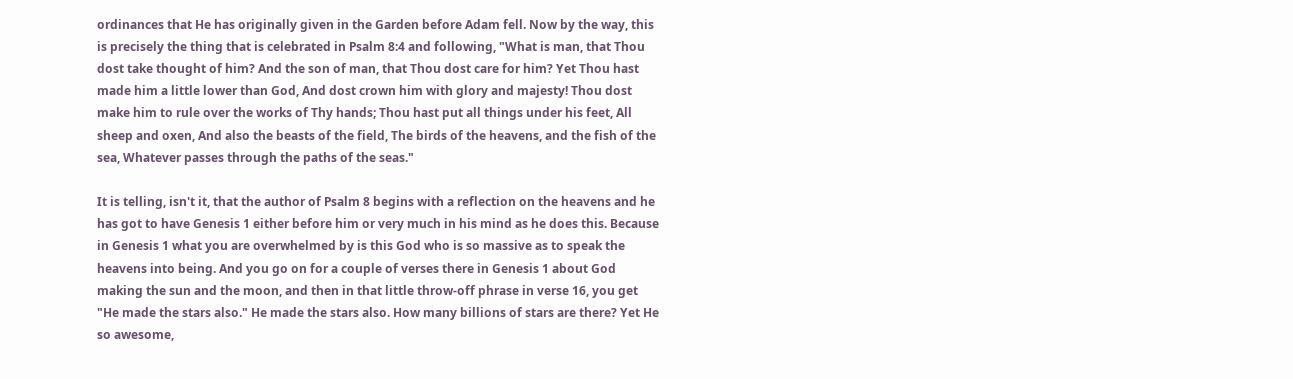ordinances that He has originally given in the Garden before Adam fell. Now by the way, this is precisely the thing that is celebrated in Psalm 8:4 and following, "What is man, that Thou dost take thought of him? And the son of man, that Thou dost care for him? Yet Thou hast made him a little lower than God, And dost crown him with glory and majesty! Thou dost make him to rule over the works of Thy hands; Thou hast put all things under his feet, All sheep and oxen, And also the beasts of the field, The birds of the heavens, and the fish of the sea, Whatever passes through the paths of the seas."

It is telling, isn't it, that the author of Psalm 8 begins with a reflection on the heavens and he has got to have Genesis 1 either before him or very much in his mind as he does this. Because in Genesis 1 what you are overwhelmed by is this God who is so massive as to speak the heavens into being. And you go on for a couple of verses there in Genesis 1 about God making the sun and the moon, and then in that little throw-off phrase in verse 16, you get "He made the stars also." He made the stars also. How many billions of stars are there? Yet He so awesome,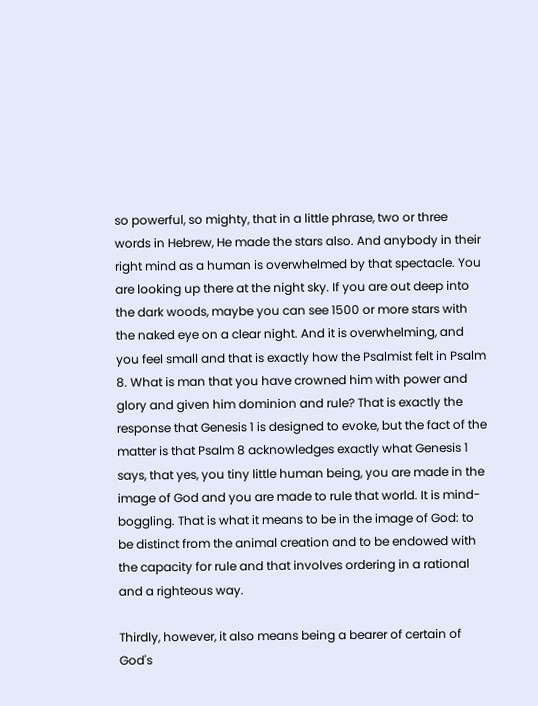so powerful, so mighty, that in a little phrase, two or three words in Hebrew, He made the stars also. And anybody in their right mind as a human is overwhelmed by that spectacle. You are looking up there at the night sky. If you are out deep into the dark woods, maybe you can see 1500 or more stars with the naked eye on a clear night. And it is overwhelming, and you feel small and that is exactly how the Psalmist felt in Psalm 8. What is man that you have crowned him with power and glory and given him dominion and rule? That is exactly the response that Genesis 1 is designed to evoke, but the fact of the matter is that Psalm 8 acknowledges exactly what Genesis 1 says, that yes, you tiny little human being, you are made in the image of God and you are made to rule that world. It is mind-boggling. That is what it means to be in the image of God: to be distinct from the animal creation and to be endowed with the capacity for rule and that involves ordering in a rational and a righteous way.

Thirdly, however, it also means being a bearer of certain of God's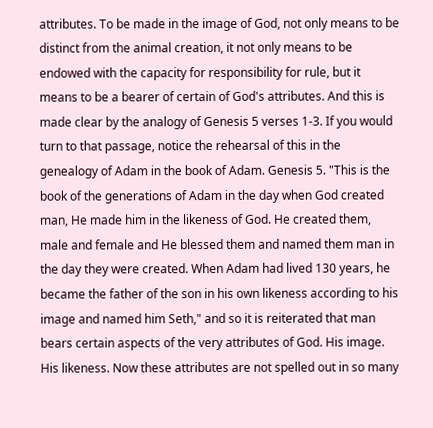attributes. To be made in the image of God, not only means to be distinct from the animal creation, it not only means to be endowed with the capacity for responsibility for rule, but it means to be a bearer of certain of God's attributes. And this is made clear by the analogy of Genesis 5 verses 1-3. If you would turn to that passage, notice the rehearsal of this in the genealogy of Adam in the book of Adam. Genesis 5. "This is the book of the generations of Adam in the day when God created man, He made him in the likeness of God. He created them, male and female and He blessed them and named them man in the day they were created. When Adam had lived 130 years, he became the father of the son in his own likeness according to his image and named him Seth," and so it is reiterated that man bears certain aspects of the very attributes of God. His image. His likeness. Now these attributes are not spelled out in so many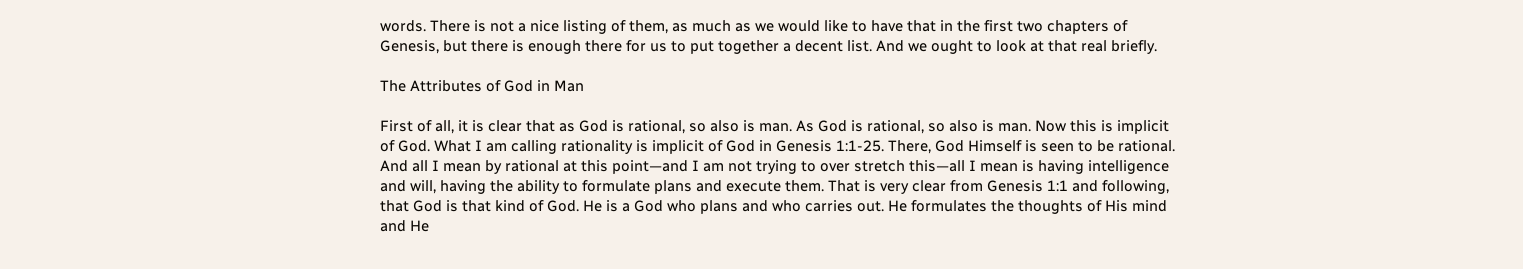words. There is not a nice listing of them, as much as we would like to have that in the first two chapters of Genesis, but there is enough there for us to put together a decent list. And we ought to look at that real briefly.

The Attributes of God in Man

First of all, it is clear that as God is rational, so also is man. As God is rational, so also is man. Now this is implicit of God. What I am calling rationality is implicit of God in Genesis 1:1-25. There, God Himself is seen to be rational. And all I mean by rational at this point—and I am not trying to over stretch this—all I mean is having intelligence and will, having the ability to formulate plans and execute them. That is very clear from Genesis 1:1 and following, that God is that kind of God. He is a God who plans and who carries out. He formulates the thoughts of His mind and He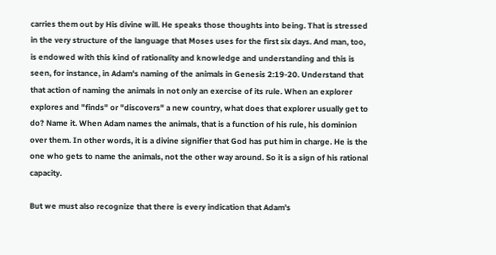carries them out by His divine will. He speaks those thoughts into being. That is stressed in the very structure of the language that Moses uses for the first six days. And man, too, is endowed with this kind of rationality and knowledge and understanding and this is seen, for instance, in Adam's naming of the animals in Genesis 2:19-20. Understand that that action of naming the animals in not only an exercise of its rule. When an explorer explores and "finds" or "discovers" a new country, what does that explorer usually get to do? Name it. When Adam names the animals, that is a function of his rule, his dominion over them. In other words, it is a divine signifier that God has put him in charge. He is the one who gets to name the animals, not the other way around. So it is a sign of his rational capacity.

But we must also recognize that there is every indication that Adam's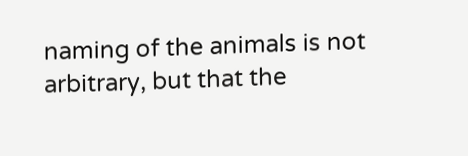naming of the animals is not arbitrary, but that the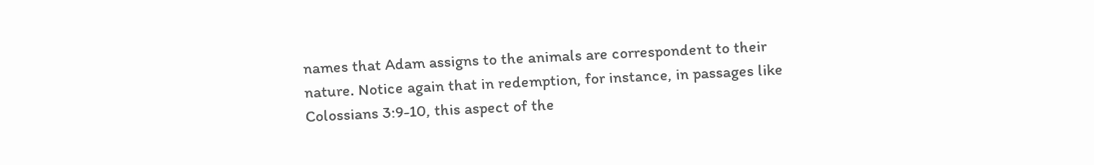names that Adam assigns to the animals are correspondent to their nature. Notice again that in redemption, for instance, in passages like Colossians 3:9-10, this aspect of the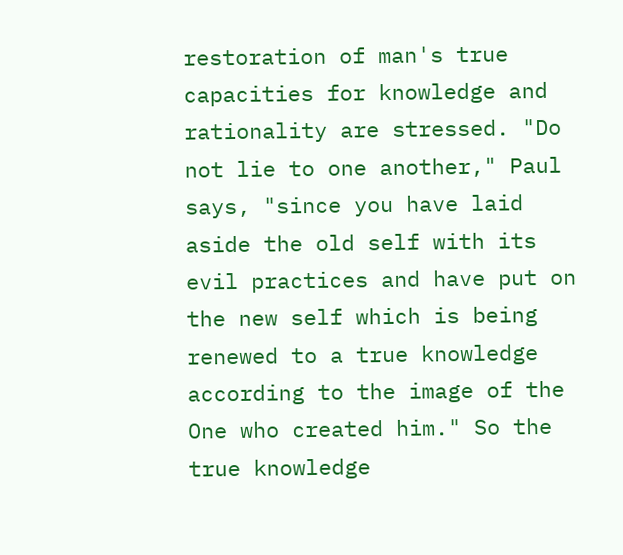restoration of man's true capacities for knowledge and rationality are stressed. "Do not lie to one another," Paul says, "since you have laid aside the old self with its evil practices and have put on the new self which is being renewed to a true knowledge according to the image of the One who created him." So the true knowledge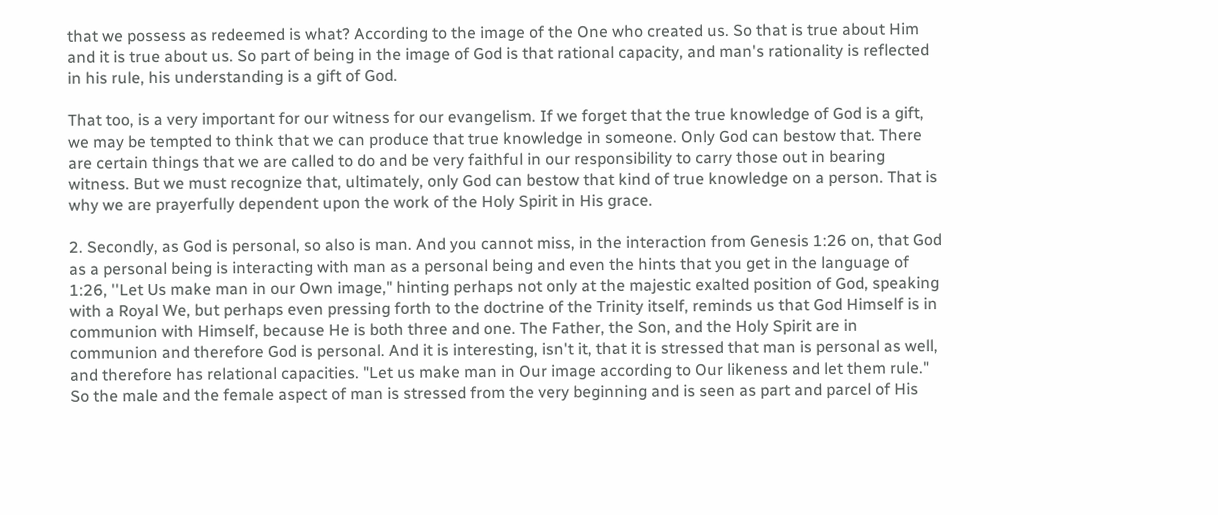that we possess as redeemed is what? According to the image of the One who created us. So that is true about Him and it is true about us. So part of being in the image of God is that rational capacity, and man's rationality is reflected in his rule, his understanding is a gift of God.

That too, is a very important for our witness for our evangelism. If we forget that the true knowledge of God is a gift, we may be tempted to think that we can produce that true knowledge in someone. Only God can bestow that. There are certain things that we are called to do and be very faithful in our responsibility to carry those out in bearing witness. But we must recognize that, ultimately, only God can bestow that kind of true knowledge on a person. That is why we are prayerfully dependent upon the work of the Holy Spirit in His grace.

2. Secondly, as God is personal, so also is man. And you cannot miss, in the interaction from Genesis 1:26 on, that God as a personal being is interacting with man as a personal being and even the hints that you get in the language of 1:26, ''Let Us make man in our Own image," hinting perhaps not only at the majestic exalted position of God, speaking with a Royal We, but perhaps even pressing forth to the doctrine of the Trinity itself, reminds us that God Himself is in communion with Himself, because He is both three and one. The Father, the Son, and the Holy Spirit are in communion and therefore God is personal. And it is interesting, isn't it, that it is stressed that man is personal as well, and therefore has relational capacities. "Let us make man in Our image according to Our likeness and let them rule." So the male and the female aspect of man is stressed from the very beginning and is seen as part and parcel of His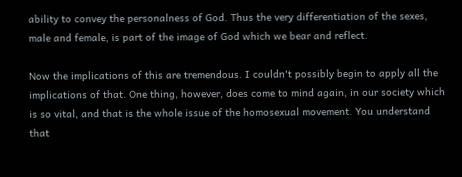ability to convey the personalness of God. Thus the very differentiation of the sexes, male and female, is part of the image of God which we bear and reflect.

Now the implications of this are tremendous. I couldn't possibly begin to apply all the implications of that. One thing, however, does come to mind again, in our society which is so vital, and that is the whole issue of the homosexual movement. You understand that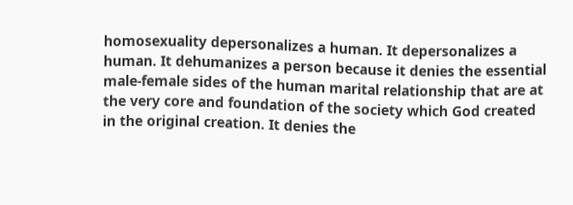homosexuality depersonalizes a human. It depersonalizes a human. It dehumanizes a person because it denies the essential male-female sides of the human marital relationship that are at the very core and foundation of the society which God created in the original creation. It denies the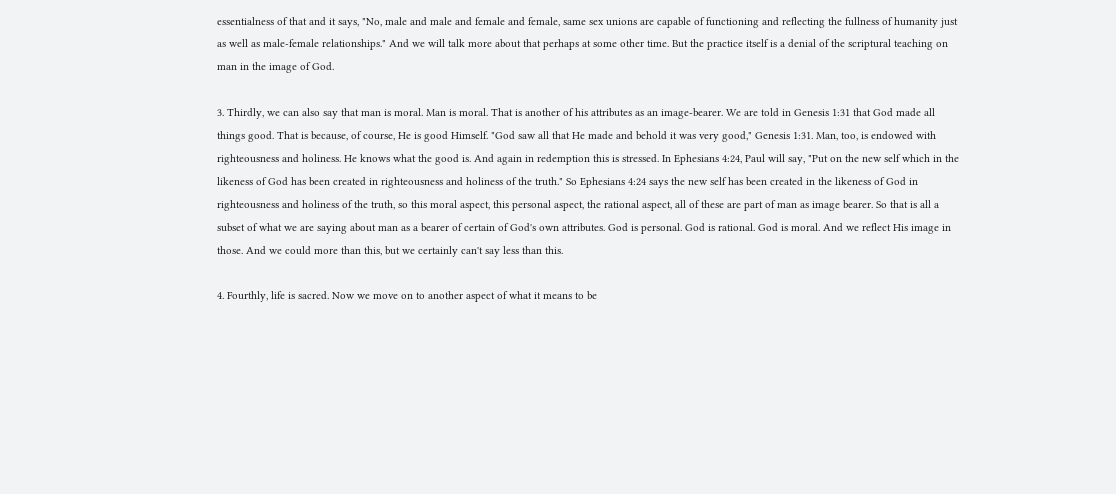essentialness of that and it says, "No, male and male and female and female, same sex unions are capable of functioning and reflecting the fullness of humanity just as well as male-female relationships." And we will talk more about that perhaps at some other time. But the practice itself is a denial of the scriptural teaching on man in the image of God.

3. Thirdly, we can also say that man is moral. Man is moral. That is another of his attributes as an image-bearer. We are told in Genesis 1:31 that God made all things good. That is because, of course, He is good Himself. "God saw all that He made and behold it was very good," Genesis 1:31. Man, too, is endowed with righteousness and holiness. He knows what the good is. And again in redemption this is stressed. In Ephesians 4:24, Paul will say, "Put on the new self which in the likeness of God has been created in righteousness and holiness of the truth." So Ephesians 4:24 says the new self has been created in the likeness of God in righteousness and holiness of the truth, so this moral aspect, this personal aspect, the rational aspect, all of these are part of man as image bearer. So that is all a subset of what we are saying about man as a bearer of certain of God's own attributes. God is personal. God is rational. God is moral. And we reflect His image in those. And we could more than this, but we certainly can't say less than this.

4. Fourthly, life is sacred. Now we move on to another aspect of what it means to be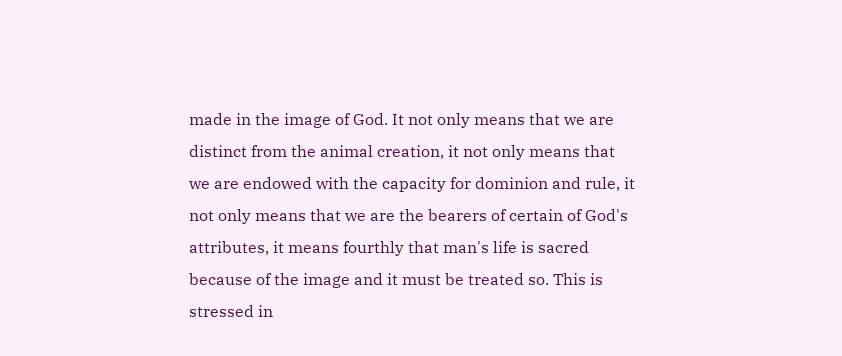made in the image of God. It not only means that we are distinct from the animal creation, it not only means that we are endowed with the capacity for dominion and rule, it not only means that we are the bearers of certain of God's attributes, it means fourthly that man's life is sacred because of the image and it must be treated so. This is stressed in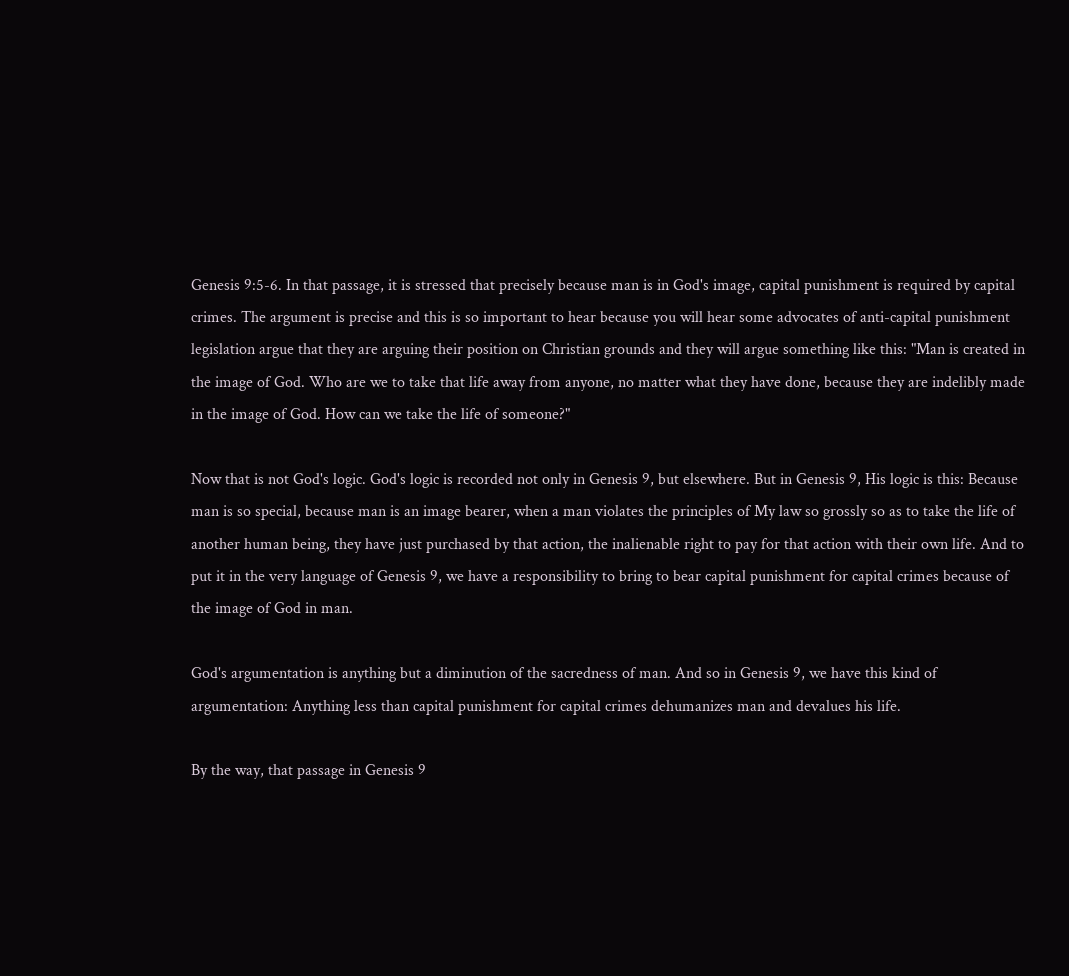Genesis 9:5-6. In that passage, it is stressed that precisely because man is in God's image, capital punishment is required by capital crimes. The argument is precise and this is so important to hear because you will hear some advocates of anti-capital punishment legislation argue that they are arguing their position on Christian grounds and they will argue something like this: "Man is created in the image of God. Who are we to take that life away from anyone, no matter what they have done, because they are indelibly made in the image of God. How can we take the life of someone?"

Now that is not God's logic. God's logic is recorded not only in Genesis 9, but elsewhere. But in Genesis 9, His logic is this: Because man is so special, because man is an image bearer, when a man violates the principles of My law so grossly so as to take the life of another human being, they have just purchased by that action, the inalienable right to pay for that action with their own life. And to put it in the very language of Genesis 9, we have a responsibility to bring to bear capital punishment for capital crimes because of the image of God in man.

God's argumentation is anything but a diminution of the sacredness of man. And so in Genesis 9, we have this kind of argumentation: Anything less than capital punishment for capital crimes dehumanizes man and devalues his life.

By the way, that passage in Genesis 9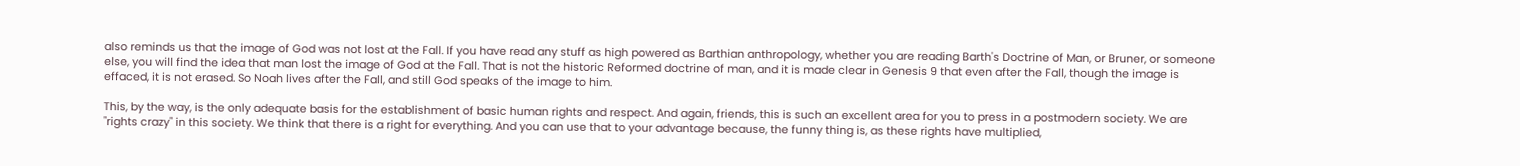also reminds us that the image of God was not lost at the Fall. If you have read any stuff as high powered as Barthian anthropology, whether you are reading Barth's Doctrine of Man, or Bruner, or someone else, you will find the idea that man lost the image of God at the Fall. That is not the historic Reformed doctrine of man, and it is made clear in Genesis 9 that even after the Fall, though the image is effaced, it is not erased. So Noah lives after the Fall, and still God speaks of the image to him.

This, by the way, is the only adequate basis for the establishment of basic human rights and respect. And again, friends, this is such an excellent area for you to press in a postmodern society. We are "rights crazy" in this society. We think that there is a right for everything. And you can use that to your advantage because, the funny thing is, as these rights have multiplied,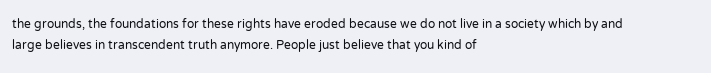the grounds, the foundations for these rights have eroded because we do not live in a society which by and large believes in transcendent truth anymore. People just believe that you kind of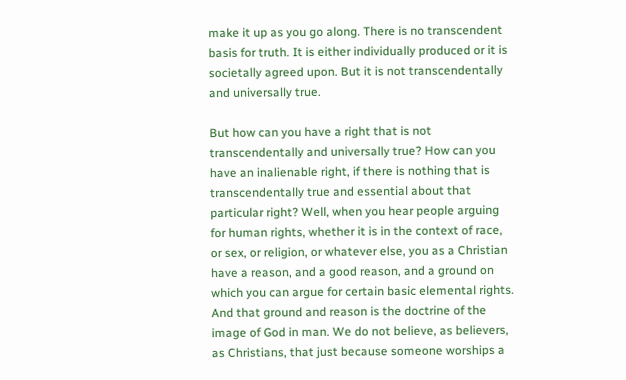make it up as you go along. There is no transcendent basis for truth. It is either individually produced or it is societally agreed upon. But it is not transcendentally and universally true.

But how can you have a right that is not transcendentally and universally true? How can you have an inalienable right, if there is nothing that is transcendentally true and essential about that particular right? Well, when you hear people arguing for human rights, whether it is in the context of race, or sex, or religion, or whatever else, you as a Christian have a reason, and a good reason, and a ground on which you can argue for certain basic elemental rights. And that ground and reason is the doctrine of the image of God in man. We do not believe, as believers, as Christians, that just because someone worships a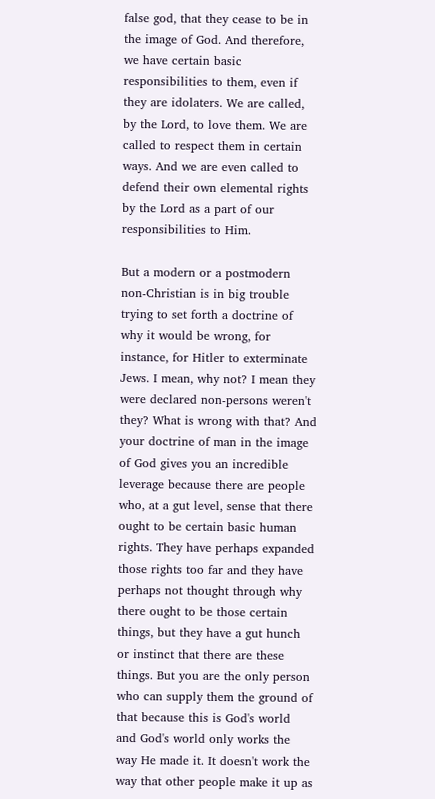false god, that they cease to be in the image of God. And therefore, we have certain basic responsibilities to them, even if they are idolaters. We are called, by the Lord, to love them. We are called to respect them in certain ways. And we are even called to defend their own elemental rights by the Lord as a part of our responsibilities to Him.

But a modern or a postmodern non-Christian is in big trouble trying to set forth a doctrine of why it would be wrong, for instance, for Hitler to exterminate Jews. I mean, why not? I mean they were declared non-persons weren't they? What is wrong with that? And your doctrine of man in the image of God gives you an incredible leverage because there are people who, at a gut level, sense that there ought to be certain basic human rights. They have perhaps expanded those rights too far and they have perhaps not thought through why there ought to be those certain things, but they have a gut hunch or instinct that there are these things. But you are the only person who can supply them the ground of that because this is God's world and God's world only works the way He made it. It doesn't work the way that other people make it up as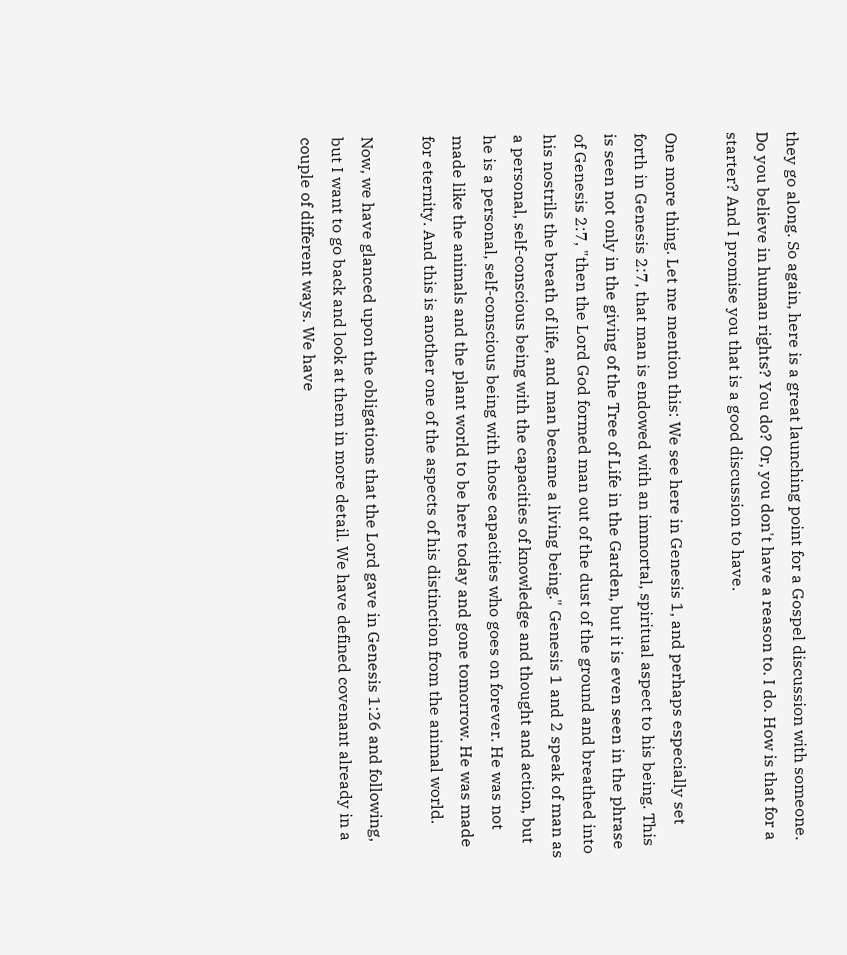they go along. So again, here is a great launching point for a Gospel discussion with someone. Do you believe in human rights? You do? Or, you don't have a reason to. I do. How is that for a starter? And I promise you that is a good discussion to have.

One more thing. Let me mention this: We see here in Genesis 1, and perhaps especially set forth in Genesis 2:7, that man is endowed with an immortal, spiritual aspect to his being. This is seen not only in the giving of the Tree of Life in the Garden, but it is even seen in the phrase of Genesis 2:7, "then the Lord God formed man out of the dust of the ground and breathed into his nostrils the breath of life, and man became a living being." Genesis 1 and 2 speak of man as a personal, self-conscious being with the capacities of knowledge and thought and action, but he is a personal, self-conscious being with those capacities who goes on forever. He was not made like the animals and the plant world to be here today and gone tomorrow. He was made for eternity. And this is another one of the aspects of his distinction from the animal world.

Now, we have glanced upon the obligations that the Lord gave in Genesis 1:26 and following, but I want to go back and look at them in more detail. We have defined covenant already in a couple of different ways. We have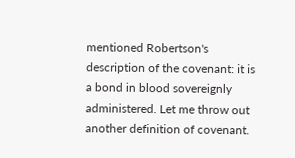mentioned Robertson's description of the covenant: it is a bond in blood sovereignly administered. Let me throw out another definition of covenant.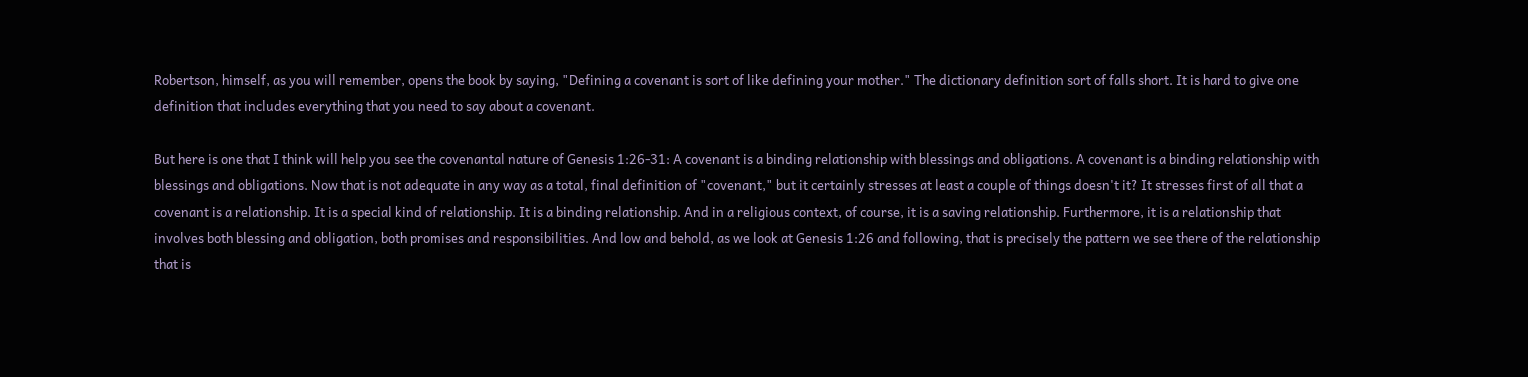Robertson, himself, as you will remember, opens the book by saying, "Defining a covenant is sort of like defining your mother." The dictionary definition sort of falls short. It is hard to give one definition that includes everything that you need to say about a covenant.

But here is one that I think will help you see the covenantal nature of Genesis 1:26-31: A covenant is a binding relationship with blessings and obligations. A covenant is a binding relationship with blessings and obligations. Now that is not adequate in any way as a total, final definition of "covenant," but it certainly stresses at least a couple of things doesn't it? It stresses first of all that a covenant is a relationship. It is a special kind of relationship. It is a binding relationship. And in a religious context, of course, it is a saving relationship. Furthermore, it is a relationship that involves both blessing and obligation, both promises and responsibilities. And low and behold, as we look at Genesis 1:26 and following, that is precisely the pattern we see there of the relationship that is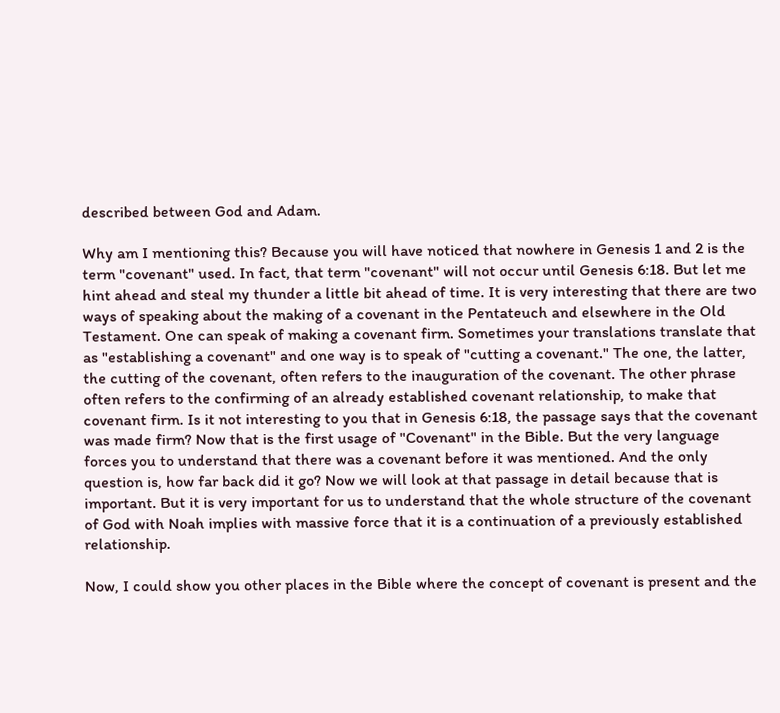described between God and Adam.

Why am I mentioning this? Because you will have noticed that nowhere in Genesis 1 and 2 is the term "covenant" used. In fact, that term "covenant" will not occur until Genesis 6:18. But let me hint ahead and steal my thunder a little bit ahead of time. It is very interesting that there are two ways of speaking about the making of a covenant in the Pentateuch and elsewhere in the Old Testament. One can speak of making a covenant firm. Sometimes your translations translate that as "establishing a covenant" and one way is to speak of "cutting a covenant." The one, the latter, the cutting of the covenant, often refers to the inauguration of the covenant. The other phrase often refers to the confirming of an already established covenant relationship, to make that covenant firm. Is it not interesting to you that in Genesis 6:18, the passage says that the covenant was made firm? Now that is the first usage of "Covenant" in the Bible. But the very language forces you to understand that there was a covenant before it was mentioned. And the only question is, how far back did it go? Now we will look at that passage in detail because that is important. But it is very important for us to understand that the whole structure of the covenant of God with Noah implies with massive force that it is a continuation of a previously established relationship.

Now, I could show you other places in the Bible where the concept of covenant is present and the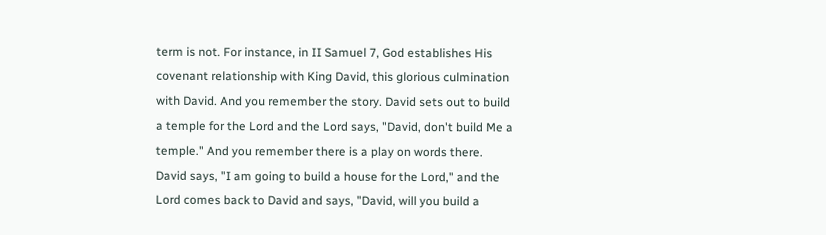term is not. For instance, in II Samuel 7, God establishes His covenant relationship with King David, this glorious culmination with David. And you remember the story. David sets out to build a temple for the Lord and the Lord says, "David, don't build Me a temple." And you remember there is a play on words there. David says, "I am going to build a house for the Lord," and the Lord comes back to David and says, "David, will you build a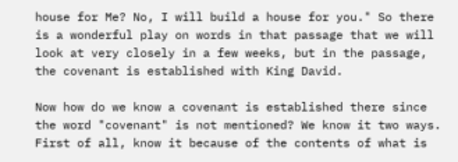house for Me? No, I will build a house for you." So there is a wonderful play on words in that passage that we will look at very closely in a few weeks, but in the passage, the covenant is established with King David.

Now how do we know a covenant is established there since the word "covenant" is not mentioned? We know it two ways. First of all, know it because of the contents of what is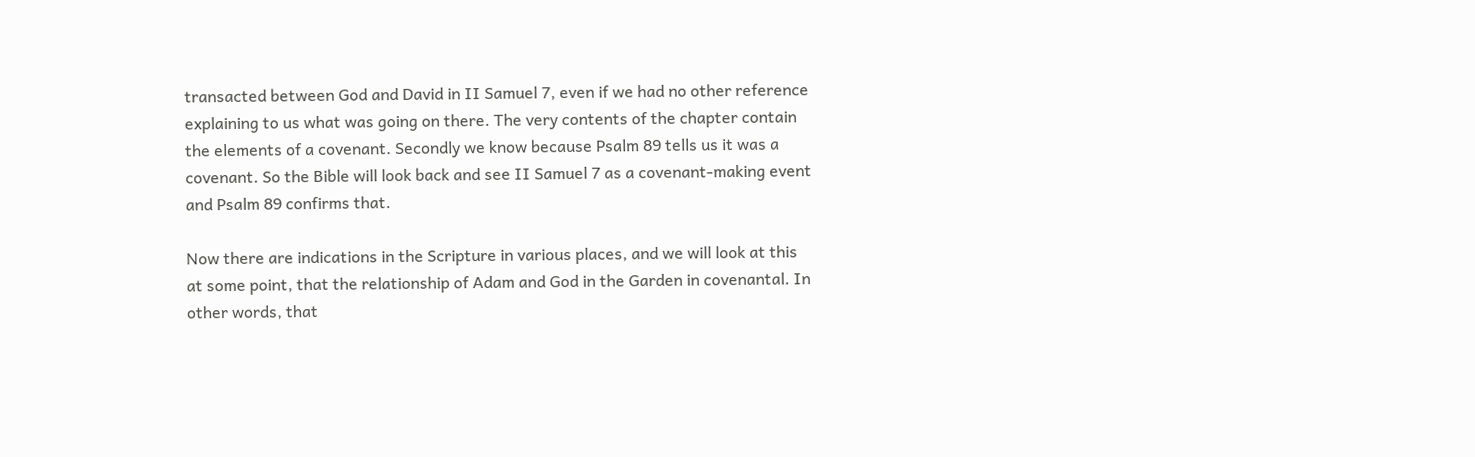transacted between God and David in II Samuel 7, even if we had no other reference explaining to us what was going on there. The very contents of the chapter contain the elements of a covenant. Secondly we know because Psalm 89 tells us it was a covenant. So the Bible will look back and see II Samuel 7 as a covenant-making event and Psalm 89 confirms that.

Now there are indications in the Scripture in various places, and we will look at this at some point, that the relationship of Adam and God in the Garden in covenantal. In other words, that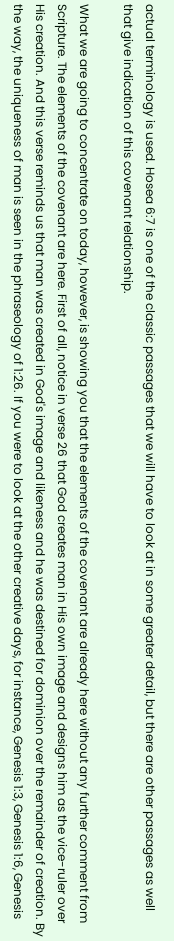actual terminology is used. Hosea 6:7 is one of the classic passages that we will have to look at in some greater detail, but there are other passages as well that give indication of this covenant relationship.

What we are going to concentrate on today, however, is showing you that the elements of the covenant are already here without any further comment from Scripture. The elements of the covenant are here. First of all, notice in verse 26 that God creates man in His own image and designs him as the vice-ruler over His creation. And this verse reminds us that man was created in God's image and likeness and he was destined for dominion over the remainder of creation. By the way, the uniqueness of man is seen in the phraseology of 1:26. If you were to look at the other creative days, for instance, Genesis 1:3, Genesis 1:6, Genesis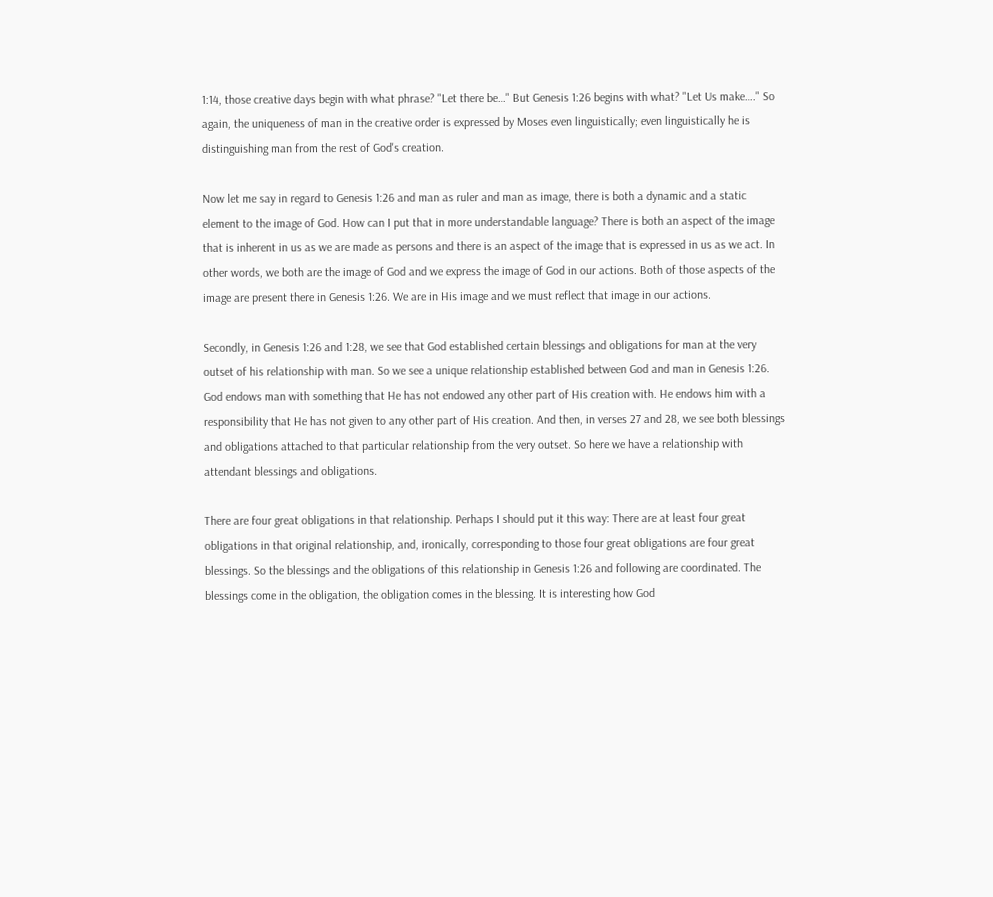1:14, those creative days begin with what phrase? "Let there be…" But Genesis 1:26 begins with what? "Let Us make…." So again, the uniqueness of man in the creative order is expressed by Moses even linguistically; even linguistically he is distinguishing man from the rest of God's creation.

Now let me say in regard to Genesis 1:26 and man as ruler and man as image, there is both a dynamic and a static element to the image of God. How can I put that in more understandable language? There is both an aspect of the image that is inherent in us as we are made as persons and there is an aspect of the image that is expressed in us as we act. In other words, we both are the image of God and we express the image of God in our actions. Both of those aspects of the image are present there in Genesis 1:26. We are in His image and we must reflect that image in our actions.

Secondly, in Genesis 1:26 and 1:28, we see that God established certain blessings and obligations for man at the very outset of his relationship with man. So we see a unique relationship established between God and man in Genesis 1:26. God endows man with something that He has not endowed any other part of His creation with. He endows him with a responsibility that He has not given to any other part of His creation. And then, in verses 27 and 28, we see both blessings and obligations attached to that particular relationship from the very outset. So here we have a relationship with attendant blessings and obligations.

There are four great obligations in that relationship. Perhaps I should put it this way: There are at least four great obligations in that original relationship, and, ironically, corresponding to those four great obligations are four great blessings. So the blessings and the obligations of this relationship in Genesis 1:26 and following are coordinated. The blessings come in the obligation, the obligation comes in the blessing. It is interesting how God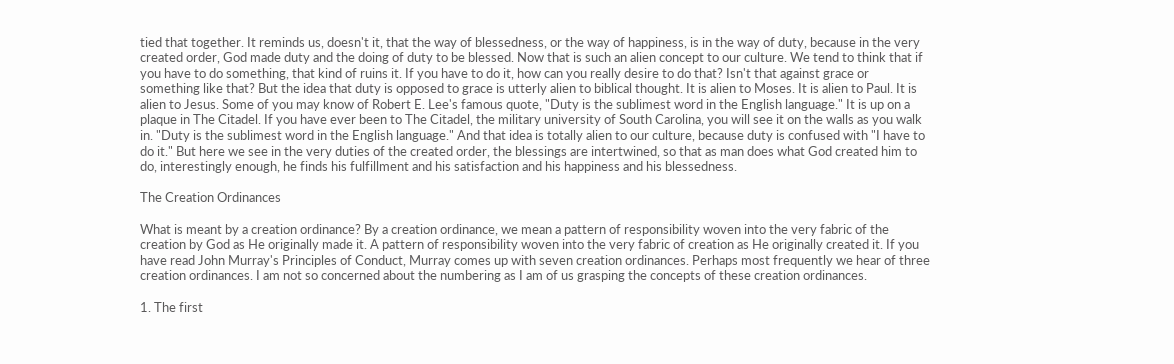tied that together. It reminds us, doesn't it, that the way of blessedness, or the way of happiness, is in the way of duty, because in the very created order, God made duty and the doing of duty to be blessed. Now that is such an alien concept to our culture. We tend to think that if you have to do something, that kind of ruins it. If you have to do it, how can you really desire to do that? Isn't that against grace or something like that? But the idea that duty is opposed to grace is utterly alien to biblical thought. It is alien to Moses. It is alien to Paul. It is alien to Jesus. Some of you may know of Robert E. Lee's famous quote, "Duty is the sublimest word in the English language." It is up on a plaque in The Citadel. If you have ever been to The Citadel, the military university of South Carolina, you will see it on the walls as you walk in. "Duty is the sublimest word in the English language." And that idea is totally alien to our culture, because duty is confused with "I have to do it." But here we see in the very duties of the created order, the blessings are intertwined, so that as man does what God created him to do, interestingly enough, he finds his fulfillment and his satisfaction and his happiness and his blessedness.

The Creation Ordinances

What is meant by a creation ordinance? By a creation ordinance, we mean a pattern of responsibility woven into the very fabric of the creation by God as He originally made it. A pattern of responsibility woven into the very fabric of creation as He originally created it. If you have read John Murray's Principles of Conduct, Murray comes up with seven creation ordinances. Perhaps most frequently we hear of three creation ordinances. I am not so concerned about the numbering as I am of us grasping the concepts of these creation ordinances.

1. The first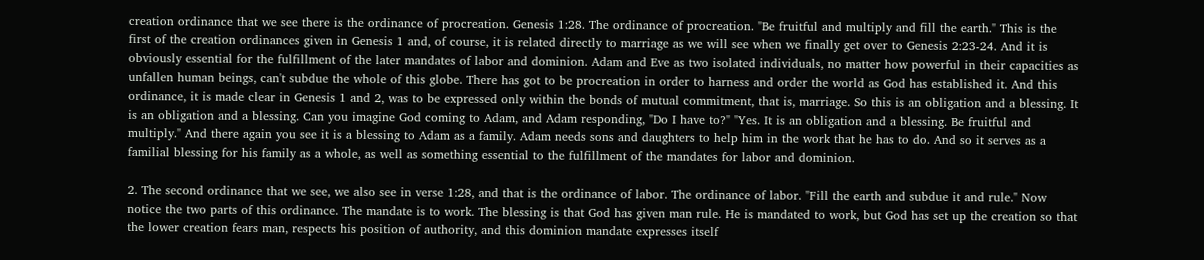creation ordinance that we see there is the ordinance of procreation. Genesis 1:28. The ordinance of procreation. "Be fruitful and multiply and fill the earth." This is the first of the creation ordinances given in Genesis 1 and, of course, it is related directly to marriage as we will see when we finally get over to Genesis 2:23-24. And it is obviously essential for the fulfillment of the later mandates of labor and dominion. Adam and Eve as two isolated individuals, no matter how powerful in their capacities as unfallen human beings, can't subdue the whole of this globe. There has got to be procreation in order to harness and order the world as God has established it. And this ordinance, it is made clear in Genesis 1 and 2, was to be expressed only within the bonds of mutual commitment, that is, marriage. So this is an obligation and a blessing. It is an obligation and a blessing. Can you imagine God coming to Adam, and Adam responding, "Do I have to?" "Yes. It is an obligation and a blessing. Be fruitful and multiply." And there again you see it is a blessing to Adam as a family. Adam needs sons and daughters to help him in the work that he has to do. And so it serves as a familial blessing for his family as a whole, as well as something essential to the fulfillment of the mandates for labor and dominion.

2. The second ordinance that we see, we also see in verse 1:28, and that is the ordinance of labor. The ordinance of labor. "Fill the earth and subdue it and rule." Now notice the two parts of this ordinance. The mandate is to work. The blessing is that God has given man rule. He is mandated to work, but God has set up the creation so that the lower creation fears man, respects his position of authority, and this dominion mandate expresses itself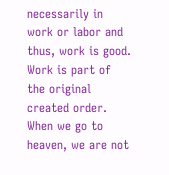necessarily in work or labor and thus, work is good. Work is part of the original created order. When we go to heaven, we are not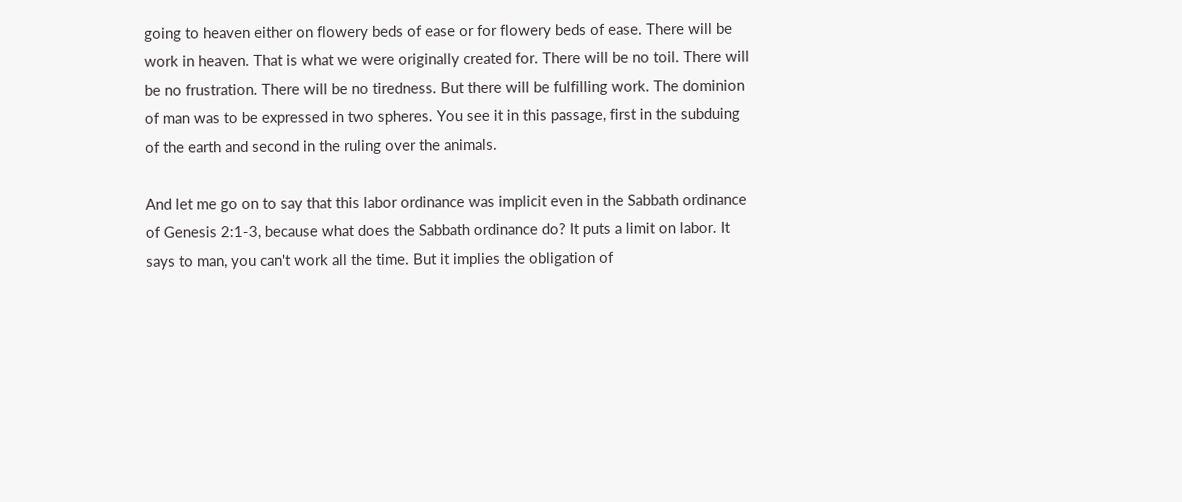going to heaven either on flowery beds of ease or for flowery beds of ease. There will be work in heaven. That is what we were originally created for. There will be no toil. There will be no frustration. There will be no tiredness. But there will be fulfilling work. The dominion of man was to be expressed in two spheres. You see it in this passage, first in the subduing of the earth and second in the ruling over the animals.

And let me go on to say that this labor ordinance was implicit even in the Sabbath ordinance of Genesis 2:1-3, because what does the Sabbath ordinance do? It puts a limit on labor. It says to man, you can't work all the time. But it implies the obligation of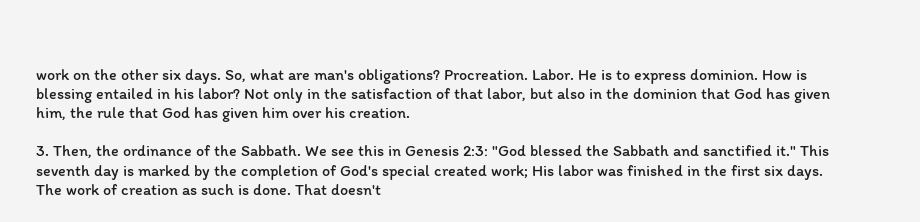work on the other six days. So, what are man's obligations? Procreation. Labor. He is to express dominion. How is blessing entailed in his labor? Not only in the satisfaction of that labor, but also in the dominion that God has given him, the rule that God has given him over his creation.

3. Then, the ordinance of the Sabbath. We see this in Genesis 2:3: "God blessed the Sabbath and sanctified it." This seventh day is marked by the completion of God's special created work; His labor was finished in the first six days. The work of creation as such is done. That doesn't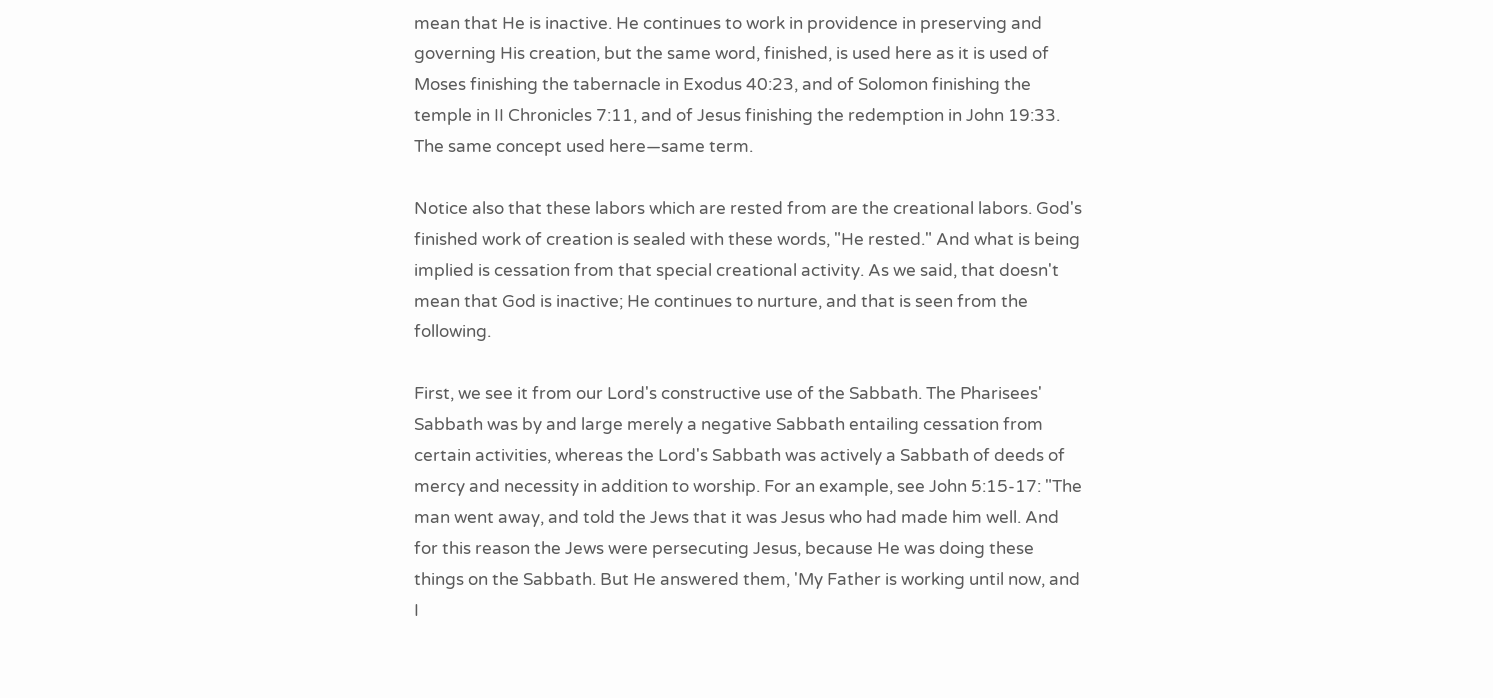mean that He is inactive. He continues to work in providence in preserving and governing His creation, but the same word, finished, is used here as it is used of Moses finishing the tabernacle in Exodus 40:23, and of Solomon finishing the temple in II Chronicles 7:11, and of Jesus finishing the redemption in John 19:33. The same concept used here—same term.

Notice also that these labors which are rested from are the creational labors. God's finished work of creation is sealed with these words, "He rested." And what is being implied is cessation from that special creational activity. As we said, that doesn't mean that God is inactive; He continues to nurture, and that is seen from the following.

First, we see it from our Lord's constructive use of the Sabbath. The Pharisees' Sabbath was by and large merely a negative Sabbath entailing cessation from certain activities, whereas the Lord's Sabbath was actively a Sabbath of deeds of mercy and necessity in addition to worship. For an example, see John 5:15-17: "The man went away, and told the Jews that it was Jesus who had made him well. And for this reason the Jews were persecuting Jesus, because He was doing these things on the Sabbath. But He answered them, 'My Father is working until now, and I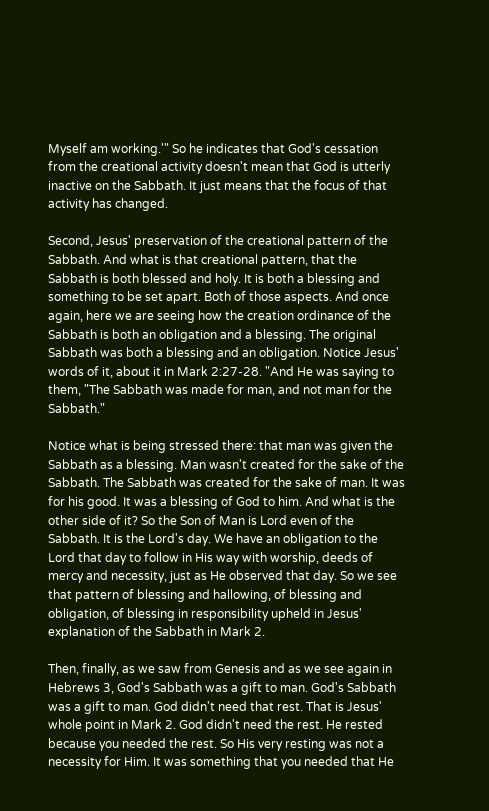Myself am working.'" So he indicates that God's cessation from the creational activity doesn't mean that God is utterly inactive on the Sabbath. It just means that the focus of that activity has changed.

Second, Jesus' preservation of the creational pattern of the Sabbath. And what is that creational pattern, that the Sabbath is both blessed and holy. It is both a blessing and something to be set apart. Both of those aspects. And once again, here we are seeing how the creation ordinance of the Sabbath is both an obligation and a blessing. The original Sabbath was both a blessing and an obligation. Notice Jesus' words of it, about it in Mark 2:27-28. "And He was saying to them, "The Sabbath was made for man, and not man for the Sabbath."

Notice what is being stressed there: that man was given the Sabbath as a blessing. Man wasn't created for the sake of the Sabbath. The Sabbath was created for the sake of man. It was for his good. It was a blessing of God to him. And what is the other side of it? So the Son of Man is Lord even of the Sabbath. It is the Lord's day. We have an obligation to the Lord that day to follow in His way with worship, deeds of mercy and necessity, just as He observed that day. So we see that pattern of blessing and hallowing, of blessing and obligation, of blessing in responsibility upheld in Jesus' explanation of the Sabbath in Mark 2.

Then, finally, as we saw from Genesis and as we see again in Hebrews 3, God's Sabbath was a gift to man. God's Sabbath was a gift to man. God didn't need that rest. That is Jesus' whole point in Mark 2. God didn't need the rest. He rested because you needed the rest. So His very resting was not a necessity for Him. It was something that you needed that He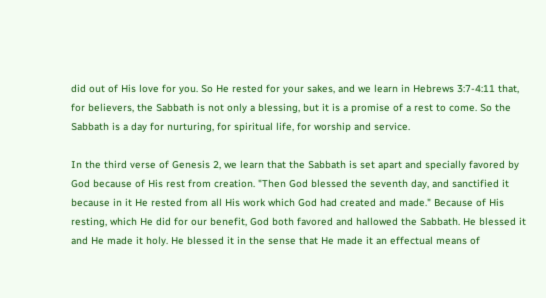did out of His love for you. So He rested for your sakes, and we learn in Hebrews 3:7-4:11 that, for believers, the Sabbath is not only a blessing, but it is a promise of a rest to come. So the Sabbath is a day for nurturing, for spiritual life, for worship and service.

In the third verse of Genesis 2, we learn that the Sabbath is set apart and specially favored by God because of His rest from creation. "Then God blessed the seventh day, and sanctified it because in it He rested from all His work which God had created and made." Because of His resting, which He did for our benefit, God both favored and hallowed the Sabbath. He blessed it and He made it holy. He blessed it in the sense that He made it an effectual means of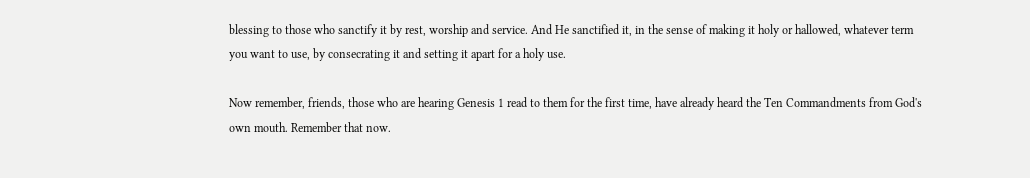blessing to those who sanctify it by rest, worship and service. And He sanctified it, in the sense of making it holy or hallowed, whatever term you want to use, by consecrating it and setting it apart for a holy use.

Now remember, friends, those who are hearing Genesis 1 read to them for the first time, have already heard the Ten Commandments from God's own mouth. Remember that now.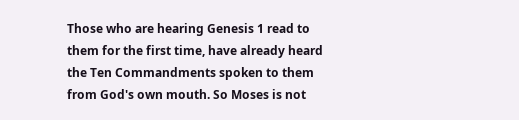Those who are hearing Genesis 1 read to them for the first time, have already heard the Ten Commandments spoken to them from God's own mouth. So Moses is not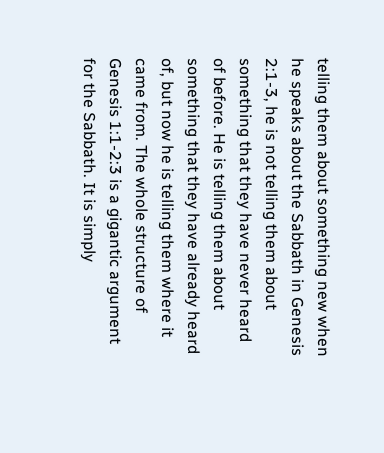telling them about something new when he speaks about the Sabbath in Genesis 2:1-3, he is not telling them about something that they have never heard of before. He is telling them about something that they have already heard of, but now he is telling them where it came from. The whole structure of Genesis 1:1-2:3 is a gigantic argument for the Sabbath. It is simply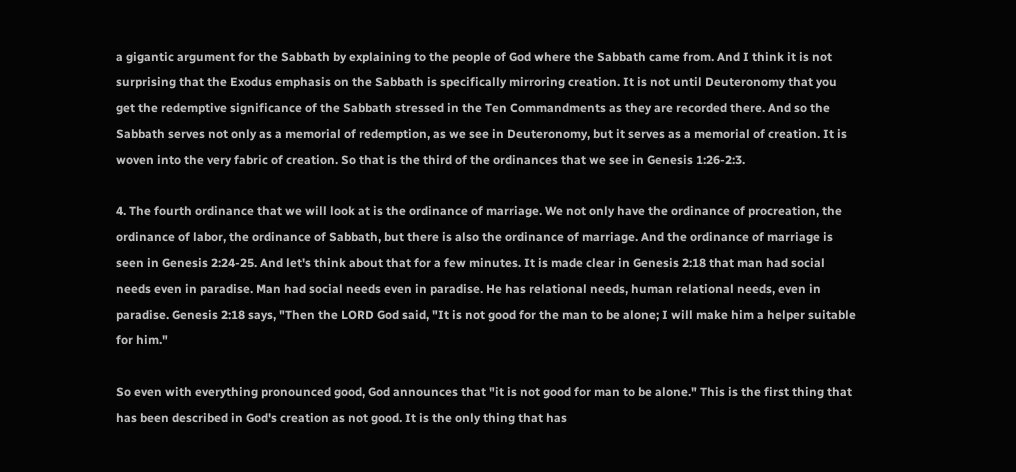a gigantic argument for the Sabbath by explaining to the people of God where the Sabbath came from. And I think it is not surprising that the Exodus emphasis on the Sabbath is specifically mirroring creation. It is not until Deuteronomy that you get the redemptive significance of the Sabbath stressed in the Ten Commandments as they are recorded there. And so the Sabbath serves not only as a memorial of redemption, as we see in Deuteronomy, but it serves as a memorial of creation. It is woven into the very fabric of creation. So that is the third of the ordinances that we see in Genesis 1:26-2:3.

4. The fourth ordinance that we will look at is the ordinance of marriage. We not only have the ordinance of procreation, the ordinance of labor, the ordinance of Sabbath, but there is also the ordinance of marriage. And the ordinance of marriage is seen in Genesis 2:24-25. And let's think about that for a few minutes. It is made clear in Genesis 2:18 that man had social needs even in paradise. Man had social needs even in paradise. He has relational needs, human relational needs, even in paradise. Genesis 2:18 says, "Then the LORD God said, "It is not good for the man to be alone; I will make him a helper suitable for him."

So even with everything pronounced good, God announces that "it is not good for man to be alone." This is the first thing that has been described in God's creation as not good. It is the only thing that has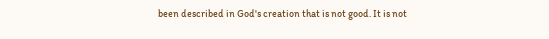been described in God's creation that is not good. It is not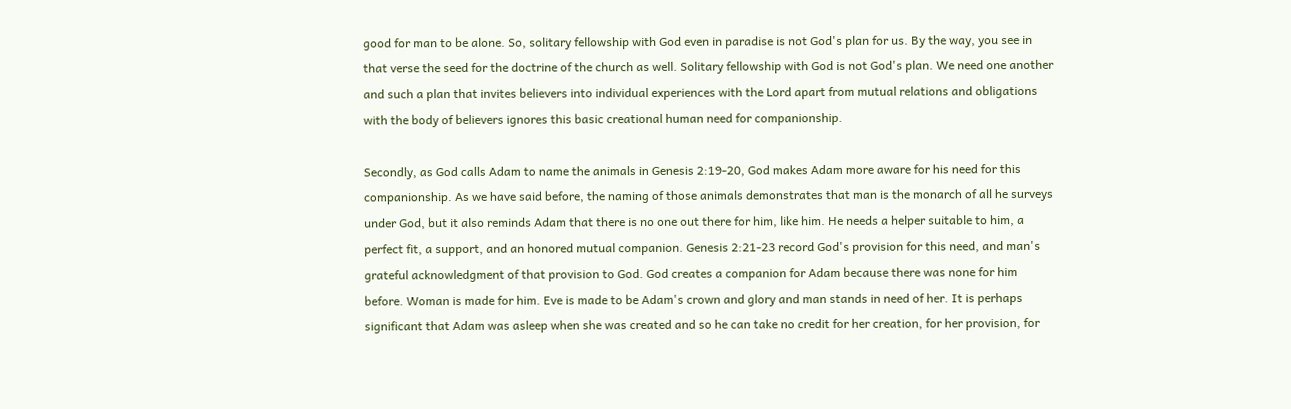good for man to be alone. So, solitary fellowship with God even in paradise is not God's plan for us. By the way, you see in that verse the seed for the doctrine of the church as well. Solitary fellowship with God is not God's plan. We need one another and such a plan that invites believers into individual experiences with the Lord apart from mutual relations and obligations with the body of believers ignores this basic creational human need for companionship.

Secondly, as God calls Adam to name the animals in Genesis 2:19-20, God makes Adam more aware for his need for this companionship. As we have said before, the naming of those animals demonstrates that man is the monarch of all he surveys under God, but it also reminds Adam that there is no one out there for him, like him. He needs a helper suitable to him, a perfect fit, a support, and an honored mutual companion. Genesis 2:21-23 record God's provision for this need, and man's grateful acknowledgment of that provision to God. God creates a companion for Adam because there was none for him before. Woman is made for him. Eve is made to be Adam's crown and glory and man stands in need of her. It is perhaps significant that Adam was asleep when she was created and so he can take no credit for her creation, for her provision, for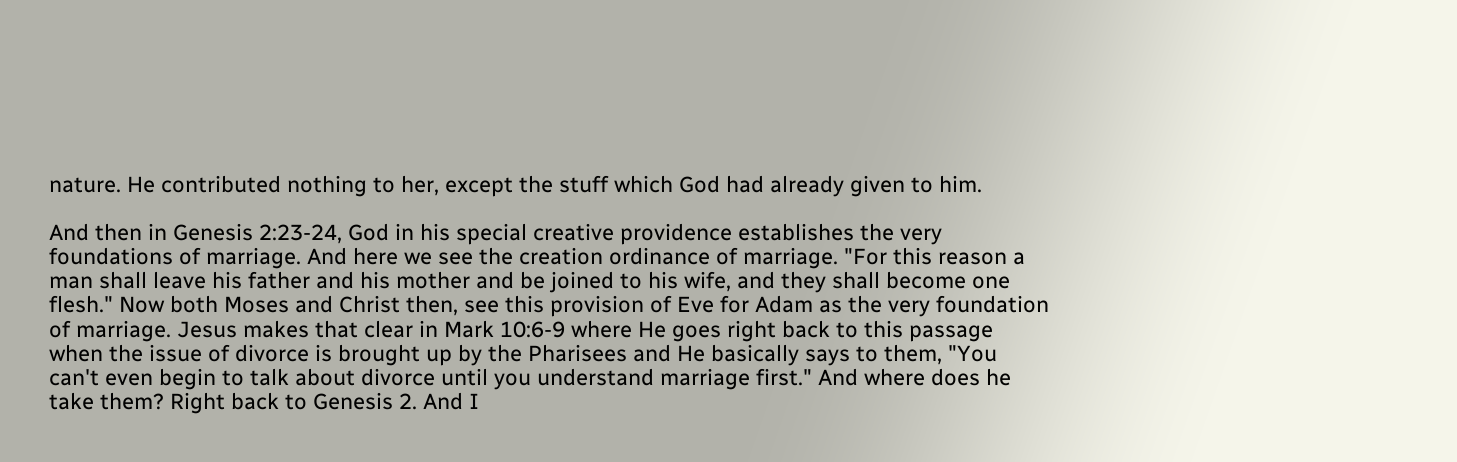nature. He contributed nothing to her, except the stuff which God had already given to him.

And then in Genesis 2:23-24, God in his special creative providence establishes the very foundations of marriage. And here we see the creation ordinance of marriage. "For this reason a man shall leave his father and his mother and be joined to his wife, and they shall become one flesh." Now both Moses and Christ then, see this provision of Eve for Adam as the very foundation of marriage. Jesus makes that clear in Mark 10:6-9 where He goes right back to this passage when the issue of divorce is brought up by the Pharisees and He basically says to them, "You can't even begin to talk about divorce until you understand marriage first." And where does he take them? Right back to Genesis 2. And I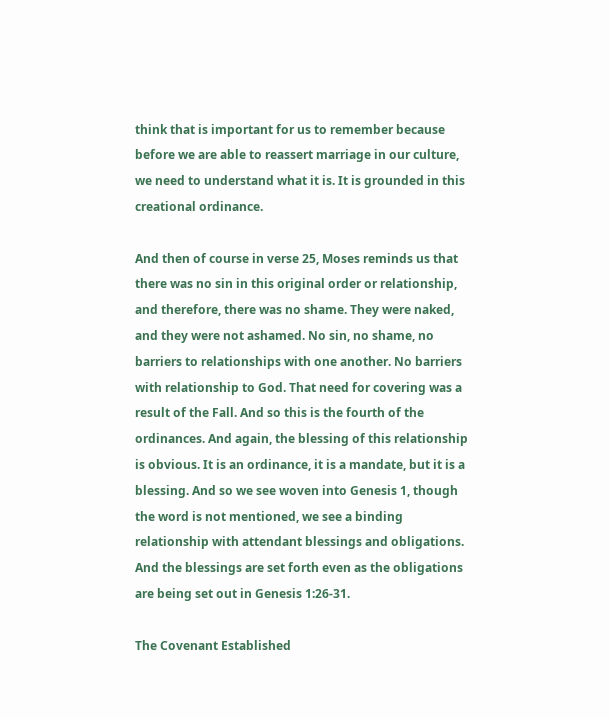think that is important for us to remember because before we are able to reassert marriage in our culture, we need to understand what it is. It is grounded in this creational ordinance.

And then of course in verse 25, Moses reminds us that there was no sin in this original order or relationship, and therefore, there was no shame. They were naked, and they were not ashamed. No sin, no shame, no barriers to relationships with one another. No barriers with relationship to God. That need for covering was a result of the Fall. And so this is the fourth of the ordinances. And again, the blessing of this relationship is obvious. It is an ordinance, it is a mandate, but it is a blessing. And so we see woven into Genesis 1, though the word is not mentioned, we see a binding relationship with attendant blessings and obligations. And the blessings are set forth even as the obligations are being set out in Genesis 1:26-31.

The Covenant Established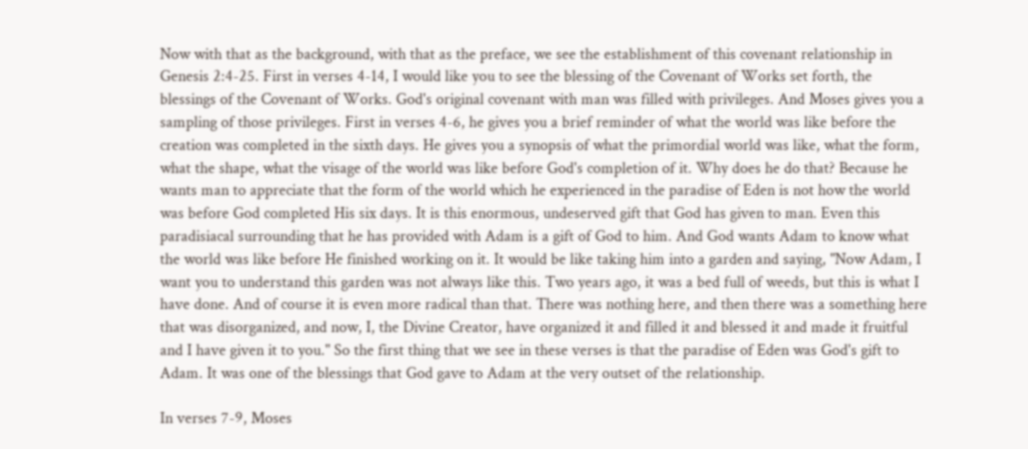Now with that as the background, with that as the preface, we see the establishment of this covenant relationship in Genesis 2:4-25. First in verses 4-14, I would like you to see the blessing of the Covenant of Works set forth, the blessings of the Covenant of Works. God's original covenant with man was filled with privileges. And Moses gives you a sampling of those privileges. First in verses 4-6, he gives you a brief reminder of what the world was like before the creation was completed in the sixth days. He gives you a synopsis of what the primordial world was like, what the form, what the shape, what the visage of the world was like before God's completion of it. Why does he do that? Because he wants man to appreciate that the form of the world which he experienced in the paradise of Eden is not how the world was before God completed His six days. It is this enormous, undeserved gift that God has given to man. Even this paradisiacal surrounding that he has provided with Adam is a gift of God to him. And God wants Adam to know what the world was like before He finished working on it. It would be like taking him into a garden and saying, "Now Adam, I want you to understand this garden was not always like this. Two years ago, it was a bed full of weeds, but this is what I have done. And of course it is even more radical than that. There was nothing here, and then there was a something here that was disorganized, and now, I, the Divine Creator, have organized it and filled it and blessed it and made it fruitful and I have given it to you." So the first thing that we see in these verses is that the paradise of Eden was God's gift to Adam. It was one of the blessings that God gave to Adam at the very outset of the relationship.

In verses 7-9, Moses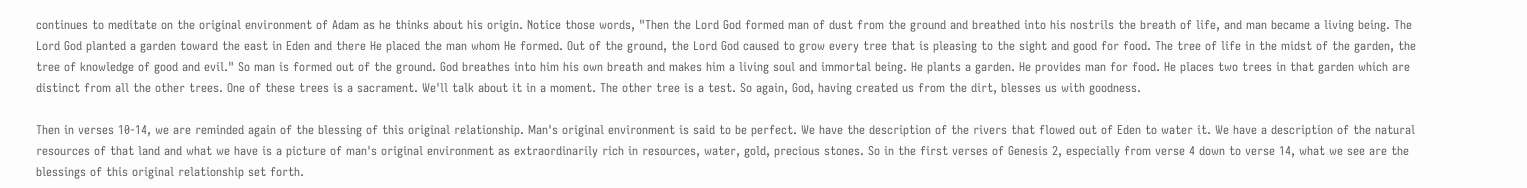continues to meditate on the original environment of Adam as he thinks about his origin. Notice those words, "Then the Lord God formed man of dust from the ground and breathed into his nostrils the breath of life, and man became a living being. The Lord God planted a garden toward the east in Eden and there He placed the man whom He formed. Out of the ground, the Lord God caused to grow every tree that is pleasing to the sight and good for food. The tree of life in the midst of the garden, the tree of knowledge of good and evil." So man is formed out of the ground. God breathes into him his own breath and makes him a living soul and immortal being. He plants a garden. He provides man for food. He places two trees in that garden which are distinct from all the other trees. One of these trees is a sacrament. We'll talk about it in a moment. The other tree is a test. So again, God, having created us from the dirt, blesses us with goodness.

Then in verses 10-14, we are reminded again of the blessing of this original relationship. Man's original environment is said to be perfect. We have the description of the rivers that flowed out of Eden to water it. We have a description of the natural resources of that land and what we have is a picture of man's original environment as extraordinarily rich in resources, water, gold, precious stones. So in the first verses of Genesis 2, especially from verse 4 down to verse 14, what we see are the blessings of this original relationship set forth.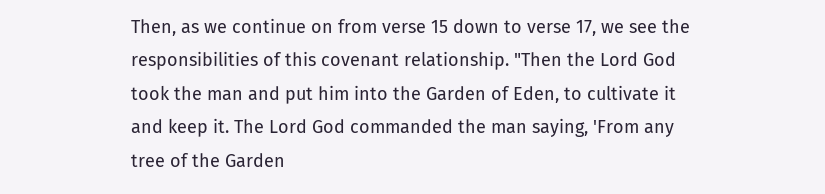Then, as we continue on from verse 15 down to verse 17, we see the responsibilities of this covenant relationship. "Then the Lord God took the man and put him into the Garden of Eden, to cultivate it and keep it. The Lord God commanded the man saying, 'From any tree of the Garden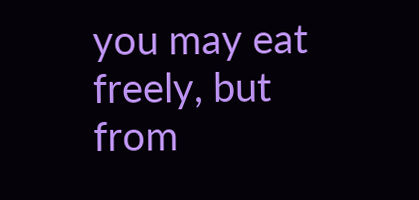you may eat freely, but from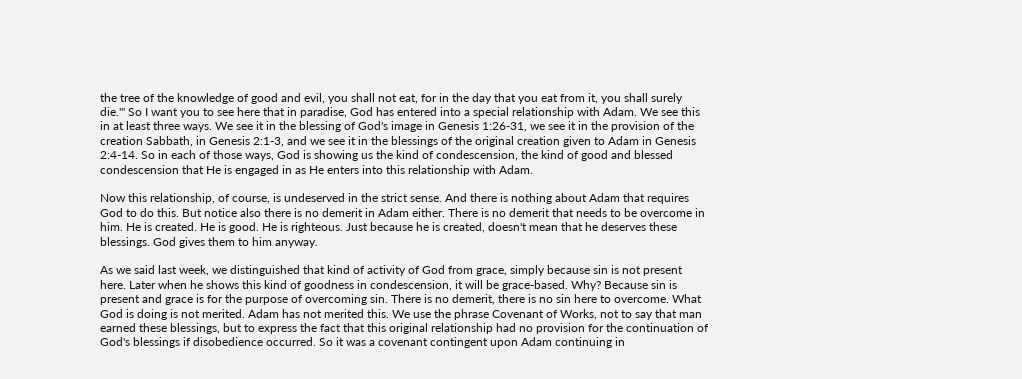the tree of the knowledge of good and evil, you shall not eat, for in the day that you eat from it, you shall surely die.'" So I want you to see here that in paradise, God has entered into a special relationship with Adam. We see this in at least three ways. We see it in the blessing of God's image in Genesis 1:26-31, we see it in the provision of the creation Sabbath, in Genesis 2:1-3, and we see it in the blessings of the original creation given to Adam in Genesis 2:4-14. So in each of those ways, God is showing us the kind of condescension, the kind of good and blessed condescension that He is engaged in as He enters into this relationship with Adam.

Now this relationship, of course, is undeserved in the strict sense. And there is nothing about Adam that requires God to do this. But notice also there is no demerit in Adam either. There is no demerit that needs to be overcome in him. He is created. He is good. He is righteous. Just because he is created, doesn't mean that he deserves these blessings. God gives them to him anyway.

As we said last week, we distinguished that kind of activity of God from grace, simply because sin is not present here. Later when he shows this kind of goodness in condescension, it will be grace-based. Why? Because sin is present and grace is for the purpose of overcoming sin. There is no demerit, there is no sin here to overcome. What God is doing is not merited. Adam has not merited this. We use the phrase Covenant of Works, not to say that man earned these blessings, but to express the fact that this original relationship had no provision for the continuation of God's blessings if disobedience occurred. So it was a covenant contingent upon Adam continuing in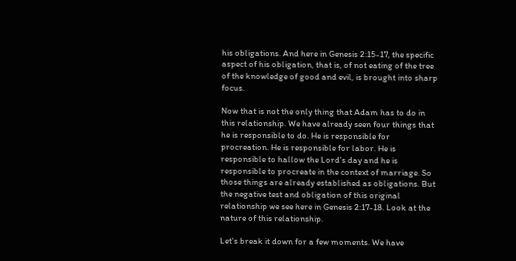his obligations. And here in Genesis 2:15-17, the specific aspect of his obligation, that is, of not eating of the tree of the knowledge of good and evil, is brought into sharp focus.

Now that is not the only thing that Adam has to do in this relationship. We have already seen four things that he is responsible to do. He is responsible for procreation. He is responsible for labor. He is responsible to hallow the Lord's day and he is responsible to procreate in the context of marriage. So those things are already established as obligations. But the negative test and obligation of this original relationship we see here in Genesis 2:17-18. Look at the nature of this relationship.

Let's break it down for a few moments. We have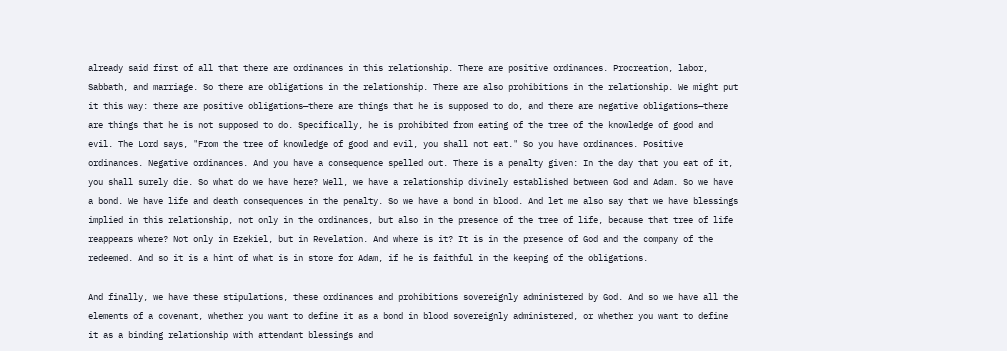already said first of all that there are ordinances in this relationship. There are positive ordinances. Procreation, labor, Sabbath, and marriage. So there are obligations in the relationship. There are also prohibitions in the relationship. We might put it this way: there are positive obligations—there are things that he is supposed to do, and there are negative obligations—there are things that he is not supposed to do. Specifically, he is prohibited from eating of the tree of the knowledge of good and evil. The Lord says, "From the tree of knowledge of good and evil, you shall not eat." So you have ordinances. Positive ordinances. Negative ordinances. And you have a consequence spelled out. There is a penalty given: In the day that you eat of it, you shall surely die. So what do we have here? Well, we have a relationship divinely established between God and Adam. So we have a bond. We have life and death consequences in the penalty. So we have a bond in blood. And let me also say that we have blessings implied in this relationship, not only in the ordinances, but also in the presence of the tree of life, because that tree of life reappears where? Not only in Ezekiel, but in Revelation. And where is it? It is in the presence of God and the company of the redeemed. And so it is a hint of what is in store for Adam, if he is faithful in the keeping of the obligations.

And finally, we have these stipulations, these ordinances and prohibitions sovereignly administered by God. And so we have all the elements of a covenant, whether you want to define it as a bond in blood sovereignly administered, or whether you want to define it as a binding relationship with attendant blessings and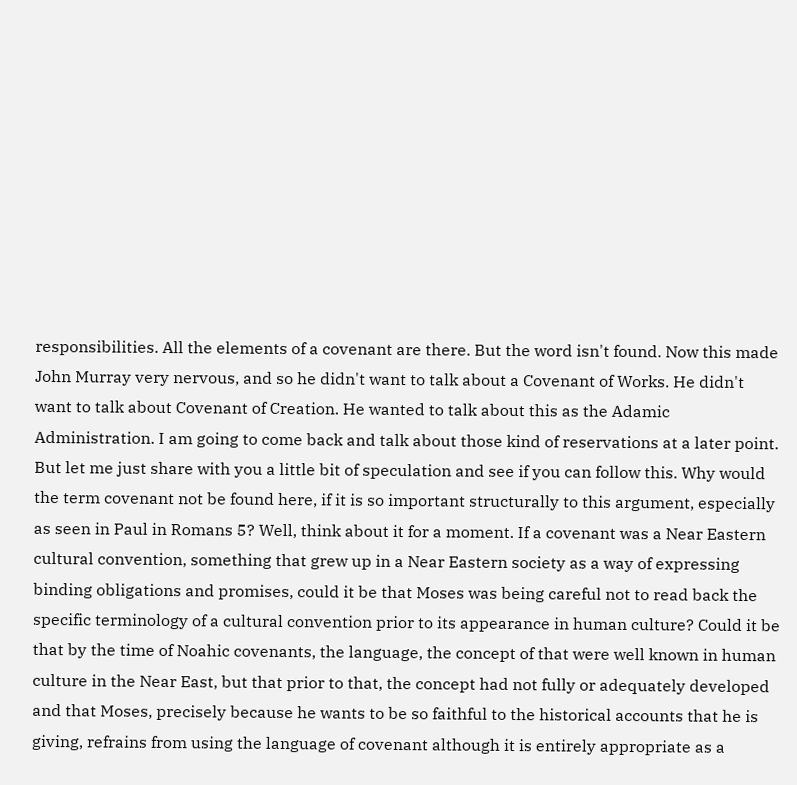responsibilities. All the elements of a covenant are there. But the word isn't found. Now this made John Murray very nervous, and so he didn't want to talk about a Covenant of Works. He didn't want to talk about Covenant of Creation. He wanted to talk about this as the Adamic Administration. I am going to come back and talk about those kind of reservations at a later point. But let me just share with you a little bit of speculation and see if you can follow this. Why would the term covenant not be found here, if it is so important structurally to this argument, especially as seen in Paul in Romans 5? Well, think about it for a moment. If a covenant was a Near Eastern cultural convention, something that grew up in a Near Eastern society as a way of expressing binding obligations and promises, could it be that Moses was being careful not to read back the specific terminology of a cultural convention prior to its appearance in human culture? Could it be that by the time of Noahic covenants, the language, the concept of that were well known in human culture in the Near East, but that prior to that, the concept had not fully or adequately developed and that Moses, precisely because he wants to be so faithful to the historical accounts that he is giving, refrains from using the language of covenant although it is entirely appropriate as a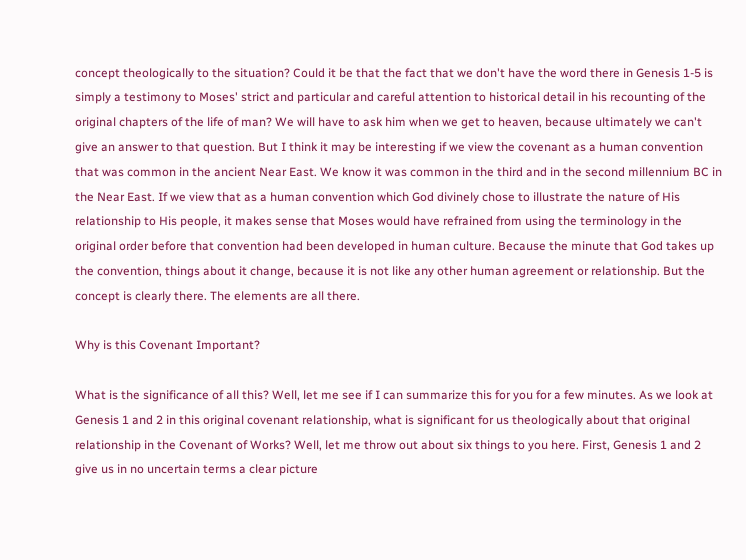concept theologically to the situation? Could it be that the fact that we don't have the word there in Genesis 1-5 is simply a testimony to Moses' strict and particular and careful attention to historical detail in his recounting of the original chapters of the life of man? We will have to ask him when we get to heaven, because ultimately we can't give an answer to that question. But I think it may be interesting if we view the covenant as a human convention that was common in the ancient Near East. We know it was common in the third and in the second millennium BC in the Near East. If we view that as a human convention which God divinely chose to illustrate the nature of His relationship to His people, it makes sense that Moses would have refrained from using the terminology in the original order before that convention had been developed in human culture. Because the minute that God takes up the convention, things about it change, because it is not like any other human agreement or relationship. But the concept is clearly there. The elements are all there.

Why is this Covenant Important?

What is the significance of all this? Well, let me see if I can summarize this for you for a few minutes. As we look at Genesis 1 and 2 in this original covenant relationship, what is significant for us theologically about that original relationship in the Covenant of Works? Well, let me throw out about six things to you here. First, Genesis 1 and 2 give us in no uncertain terms a clear picture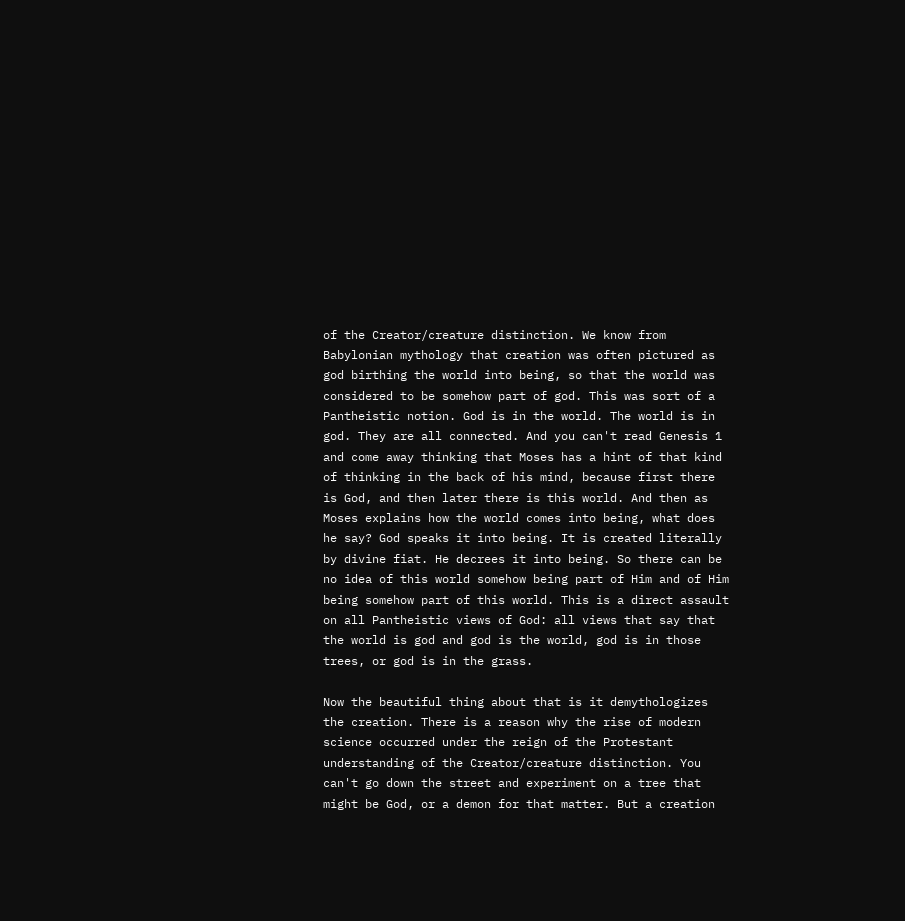of the Creator/creature distinction. We know from Babylonian mythology that creation was often pictured as god birthing the world into being, so that the world was considered to be somehow part of god. This was sort of a Pantheistic notion. God is in the world. The world is in god. They are all connected. And you can't read Genesis 1 and come away thinking that Moses has a hint of that kind of thinking in the back of his mind, because first there is God, and then later there is this world. And then as Moses explains how the world comes into being, what does he say? God speaks it into being. It is created literally by divine fiat. He decrees it into being. So there can be no idea of this world somehow being part of Him and of Him being somehow part of this world. This is a direct assault on all Pantheistic views of God: all views that say that the world is god and god is the world, god is in those trees, or god is in the grass.

Now the beautiful thing about that is it demythologizes the creation. There is a reason why the rise of modern science occurred under the reign of the Protestant understanding of the Creator/creature distinction. You can't go down the street and experiment on a tree that might be God, or a demon for that matter. But a creation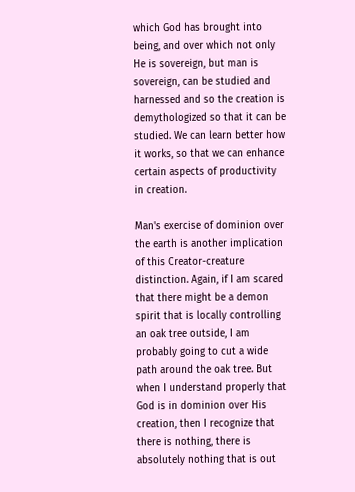which God has brought into being, and over which not only He is sovereign, but man is sovereign, can be studied and harnessed and so the creation is demythologized so that it can be studied. We can learn better how it works, so that we can enhance certain aspects of productivity in creation.

Man's exercise of dominion over the earth is another implication of this Creator-creature distinction. Again, if I am scared that there might be a demon spirit that is locally controlling an oak tree outside, I am probably going to cut a wide path around the oak tree. But when I understand properly that God is in dominion over His creation, then I recognize that there is nothing, there is absolutely nothing that is out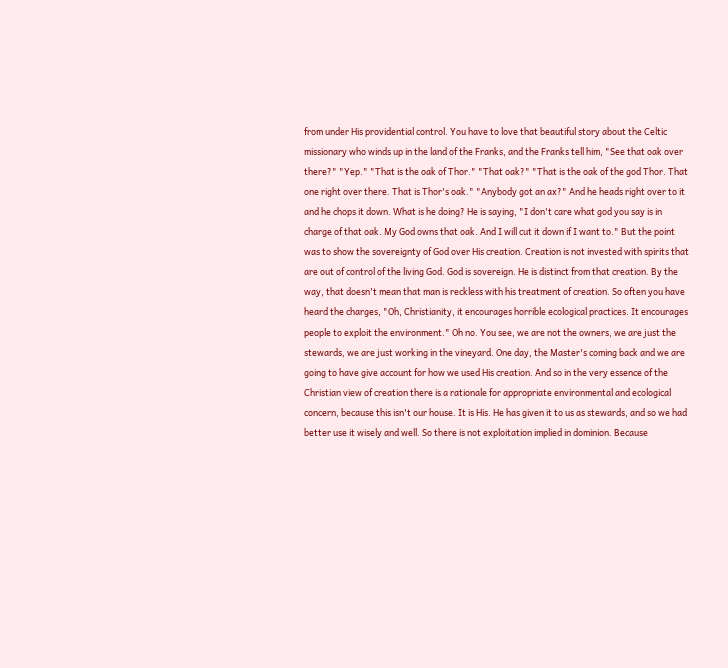from under His providential control. You have to love that beautiful story about the Celtic missionary who winds up in the land of the Franks, and the Franks tell him, "See that oak over there?" "Yep." "That is the oak of Thor." "That oak?" "That is the oak of the god Thor. That one right over there. That is Thor's oak." "Anybody got an ax?" And he heads right over to it and he chops it down. What is he doing? He is saying, "I don't care what god you say is in charge of that oak. My God owns that oak. And I will cut it down if I want to." But the point was to show the sovereignty of God over His creation. Creation is not invested with spirits that are out of control of the living God. God is sovereign. He is distinct from that creation. By the way, that doesn't mean that man is reckless with his treatment of creation. So often you have heard the charges, "Oh, Christianity, it encourages horrible ecological practices. It encourages people to exploit the environment." Oh no. You see, we are not the owners, we are just the stewards, we are just working in the vineyard. One day, the Master's coming back and we are going to have give account for how we used His creation. And so in the very essence of the Christian view of creation there is a rationale for appropriate environmental and ecological concern, because this isn't our house. It is His. He has given it to us as stewards, and so we had better use it wisely and well. So there is not exploitation implied in dominion. Because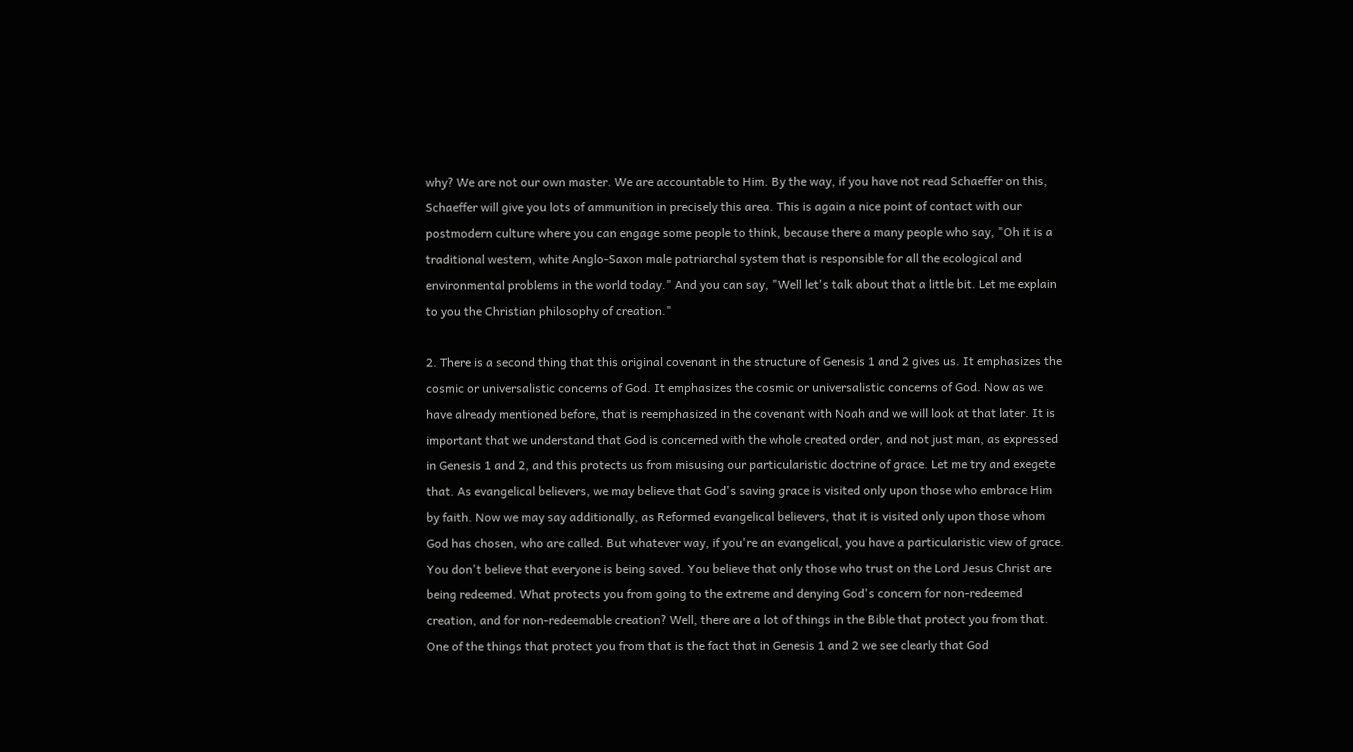why? We are not our own master. We are accountable to Him. By the way, if you have not read Schaeffer on this, Schaeffer will give you lots of ammunition in precisely this area. This is again a nice point of contact with our postmodern culture where you can engage some people to think, because there a many people who say, "Oh it is a traditional western, white Anglo-Saxon male patriarchal system that is responsible for all the ecological and environmental problems in the world today." And you can say, "Well let's talk about that a little bit. Let me explain to you the Christian philosophy of creation."

2. There is a second thing that this original covenant in the structure of Genesis 1 and 2 gives us. It emphasizes the cosmic or universalistic concerns of God. It emphasizes the cosmic or universalistic concerns of God. Now as we have already mentioned before, that is reemphasized in the covenant with Noah and we will look at that later. It is important that we understand that God is concerned with the whole created order, and not just man, as expressed in Genesis 1 and 2, and this protects us from misusing our particularistic doctrine of grace. Let me try and exegete that. As evangelical believers, we may believe that God's saving grace is visited only upon those who embrace Him by faith. Now we may say additionally, as Reformed evangelical believers, that it is visited only upon those whom God has chosen, who are called. But whatever way, if you're an evangelical, you have a particularistic view of grace. You don't believe that everyone is being saved. You believe that only those who trust on the Lord Jesus Christ are being redeemed. What protects you from going to the extreme and denying God's concern for non-redeemed creation, and for non-redeemable creation? Well, there are a lot of things in the Bible that protect you from that. One of the things that protect you from that is the fact that in Genesis 1 and 2 we see clearly that God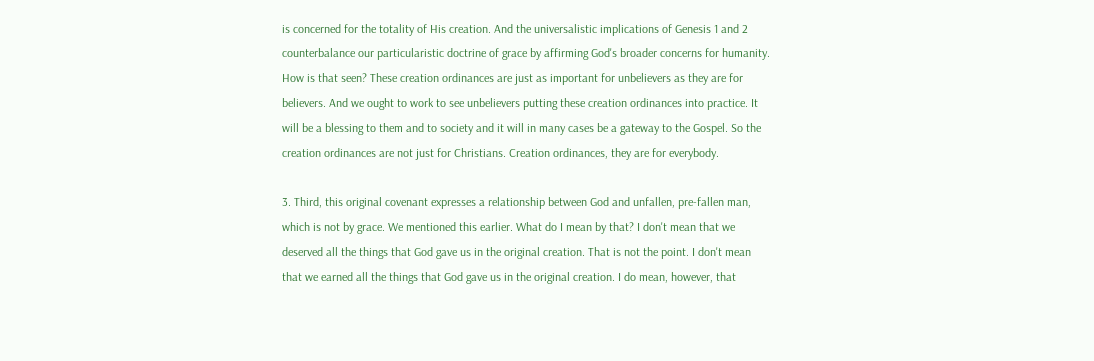is concerned for the totality of His creation. And the universalistic implications of Genesis 1 and 2 counterbalance our particularistic doctrine of grace by affirming God's broader concerns for humanity. How is that seen? These creation ordinances are just as important for unbelievers as they are for believers. And we ought to work to see unbelievers putting these creation ordinances into practice. It will be a blessing to them and to society and it will in many cases be a gateway to the Gospel. So the creation ordinances are not just for Christians. Creation ordinances, they are for everybody.

3. Third, this original covenant expresses a relationship between God and unfallen, pre-fallen man, which is not by grace. We mentioned this earlier. What do I mean by that? I don't mean that we deserved all the things that God gave us in the original creation. That is not the point. I don't mean that we earned all the things that God gave us in the original creation. I do mean, however, that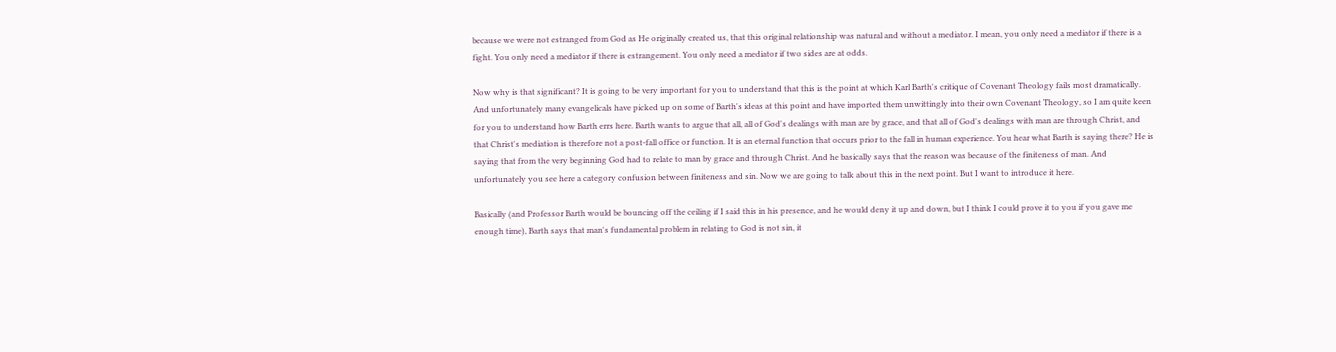because we were not estranged from God as He originally created us, that this original relationship was natural and without a mediator. I mean, you only need a mediator if there is a fight. You only need a mediator if there is estrangement. You only need a mediator if two sides are at odds.

Now why is that significant? It is going to be very important for you to understand that this is the point at which Karl Barth's critique of Covenant Theology fails most dramatically. And unfortunately many evangelicals have picked up on some of Barth's ideas at this point and have imported them unwittingly into their own Covenant Theology, so I am quite keen for you to understand how Barth errs here. Barth wants to argue that all, all of God's dealings with man are by grace, and that all of God's dealings with man are through Christ, and that Christ's mediation is therefore not a post-fall office or function. It is an eternal function that occurs prior to the fall in human experience. You hear what Barth is saying there? He is saying that from the very beginning God had to relate to man by grace and through Christ. And he basically says that the reason was because of the finiteness of man. And unfortunately you see here a category confusion between finiteness and sin. Now we are going to talk about this in the next point. But I want to introduce it here.

Basically (and Professor Barth would be bouncing off the ceiling if I said this in his presence, and he would deny it up and down, but I think I could prove it to you if you gave me enough time), Barth says that man's fundamental problem in relating to God is not sin, it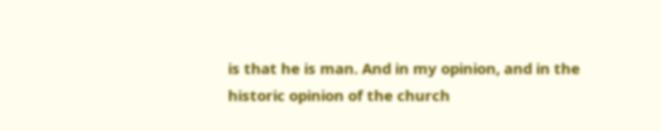is that he is man. And in my opinion, and in the historic opinion of the church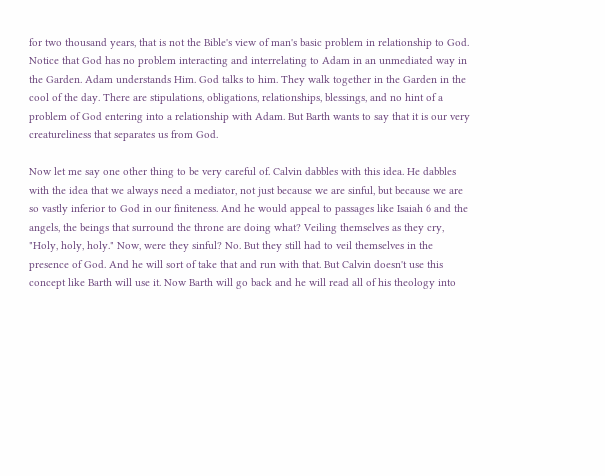for two thousand years, that is not the Bible's view of man's basic problem in relationship to God. Notice that God has no problem interacting and interrelating to Adam in an unmediated way in the Garden. Adam understands Him. God talks to him. They walk together in the Garden in the cool of the day. There are stipulations, obligations, relationships, blessings, and no hint of a problem of God entering into a relationship with Adam. But Barth wants to say that it is our very creatureliness that separates us from God.

Now let me say one other thing to be very careful of. Calvin dabbles with this idea. He dabbles with the idea that we always need a mediator, not just because we are sinful, but because we are so vastly inferior to God in our finiteness. And he would appeal to passages like Isaiah 6 and the angels, the beings that surround the throne are doing what? Veiling themselves as they cry, "Holy, holy, holy." Now, were they sinful? No. But they still had to veil themselves in the presence of God. And he will sort of take that and run with that. But Calvin doesn't use this concept like Barth will use it. Now Barth will go back and he will read all of his theology into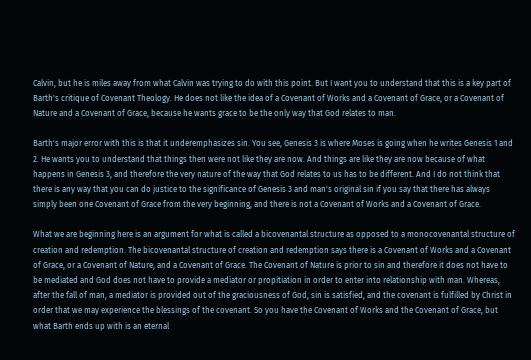Calvin, but he is miles away from what Calvin was trying to do with this point. But I want you to understand that this is a key part of Barth's critique of Covenant Theology. He does not like the idea of a Covenant of Works and a Covenant of Grace, or a Covenant of Nature and a Covenant of Grace, because he wants grace to be the only way that God relates to man.

Barth's major error with this is that it underemphasizes sin. You see, Genesis 3 is where Moses is going when he writes Genesis 1 and 2. He wants you to understand that things then were not like they are now. And things are like they are now because of what happens in Genesis 3, and therefore the very nature of the way that God relates to us has to be different. And I do not think that there is any way that you can do justice to the significance of Genesis 3 and man's original sin if you say that there has always simply been one Covenant of Grace from the very beginning, and there is not a Covenant of Works and a Covenant of Grace.

What we are beginning here is an argument for what is called a bicovenantal structure as opposed to a monocovenantal structure of creation and redemption. The bicovenantal structure of creation and redemption says there is a Covenant of Works and a Covenant of Grace, or a Covenant of Nature, and a Covenant of Grace. The Covenant of Nature is prior to sin and therefore it does not have to be mediated and God does not have to provide a mediator or propitiation in order to enter into relationship with man. Whereas, after the fall of man, a mediator is provided out of the graciousness of God, sin is satisfied, and the covenant is fulfilled by Christ in order that we may experience the blessings of the covenant. So you have the Covenant of Works and the Covenant of Grace, but what Barth ends up with is an eternal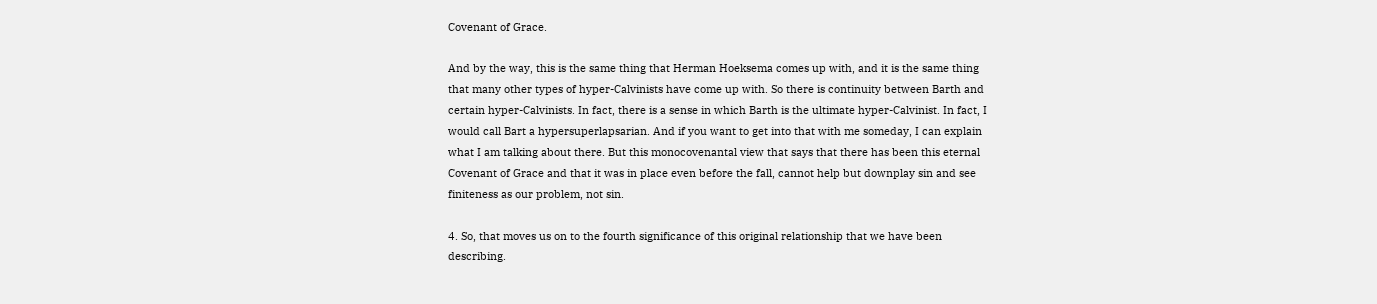Covenant of Grace.

And by the way, this is the same thing that Herman Hoeksema comes up with, and it is the same thing that many other types of hyper-Calvinists have come up with. So there is continuity between Barth and certain hyper-Calvinists. In fact, there is a sense in which Barth is the ultimate hyper-Calvinist. In fact, I would call Bart a hypersuperlapsarian. And if you want to get into that with me someday, I can explain what I am talking about there. But this monocovenantal view that says that there has been this eternal Covenant of Grace and that it was in place even before the fall, cannot help but downplay sin and see finiteness as our problem, not sin.

4. So, that moves us on to the fourth significance of this original relationship that we have been describing.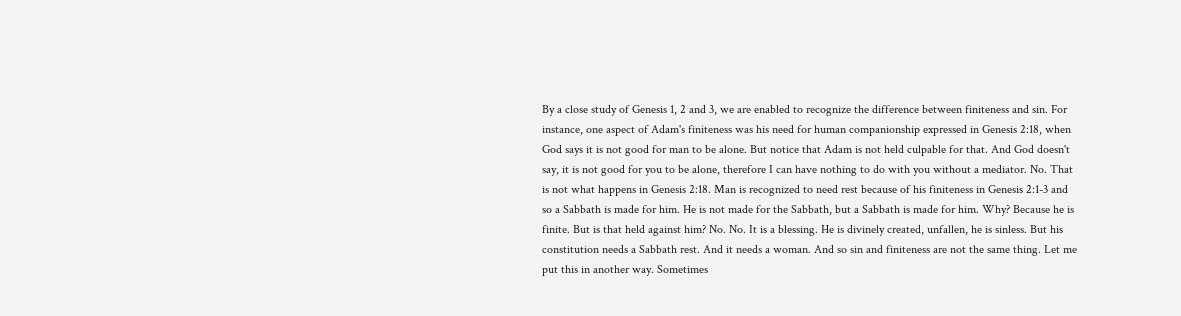By a close study of Genesis 1, 2 and 3, we are enabled to recognize the difference between finiteness and sin. For instance, one aspect of Adam's finiteness was his need for human companionship expressed in Genesis 2:18, when God says it is not good for man to be alone. But notice that Adam is not held culpable for that. And God doesn't say, it is not good for you to be alone, therefore I can have nothing to do with you without a mediator. No. That is not what happens in Genesis 2:18. Man is recognized to need rest because of his finiteness in Genesis 2:1-3 and so a Sabbath is made for him. He is not made for the Sabbath, but a Sabbath is made for him. Why? Because he is finite. But is that held against him? No. No. It is a blessing. He is divinely created, unfallen, he is sinless. But his constitution needs a Sabbath rest. And it needs a woman. And so sin and finiteness are not the same thing. Let me put this in another way. Sometimes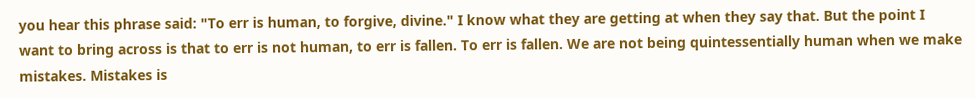you hear this phrase said: "To err is human, to forgive, divine." I know what they are getting at when they say that. But the point I want to bring across is that to err is not human, to err is fallen. To err is fallen. We are not being quintessentially human when we make mistakes. Mistakes is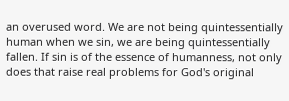an overused word. We are not being quintessentially human when we sin, we are being quintessentially fallen. If sin is of the essence of humanness, not only does that raise real problems for God's original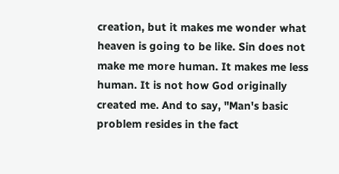creation, but it makes me wonder what heaven is going to be like. Sin does not make me more human. It makes me less human. It is not how God originally created me. And to say, "Man's basic problem resides in the fact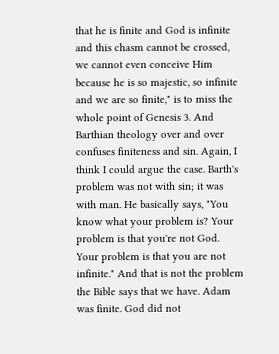that he is finite and God is infinite and this chasm cannot be crossed, we cannot even conceive Him because he is so majestic, so infinite and we are so finite," is to miss the whole point of Genesis 3. And Barthian theology over and over confuses finiteness and sin. Again, I think I could argue the case. Barth's problem was not with sin; it was with man. He basically says, "You know what your problem is? Your problem is that you're not God. Your problem is that you are not infinite." And that is not the problem the Bible says that we have. Adam was finite. God did not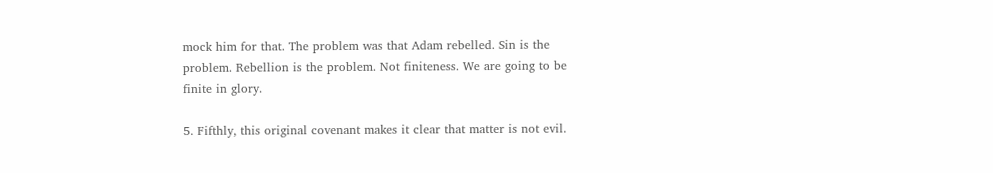mock him for that. The problem was that Adam rebelled. Sin is the problem. Rebellion is the problem. Not finiteness. We are going to be finite in glory.

5. Fifthly, this original covenant makes it clear that matter is not evil.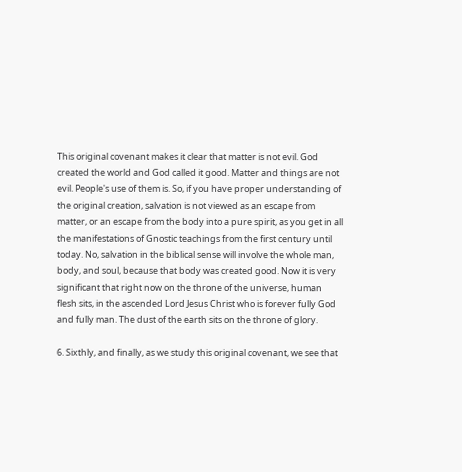This original covenant makes it clear that matter is not evil. God created the world and God called it good. Matter and things are not evil. People's use of them is. So, if you have proper understanding of the original creation, salvation is not viewed as an escape from matter, or an escape from the body into a pure spirit, as you get in all the manifestations of Gnostic teachings from the first century until today. No, salvation in the biblical sense will involve the whole man, body, and soul, because that body was created good. Now it is very significant that right now on the throne of the universe, human flesh sits, in the ascended Lord Jesus Christ who is forever fully God and fully man. The dust of the earth sits on the throne of glory.

6. Sixthly, and finally, as we study this original covenant, we see that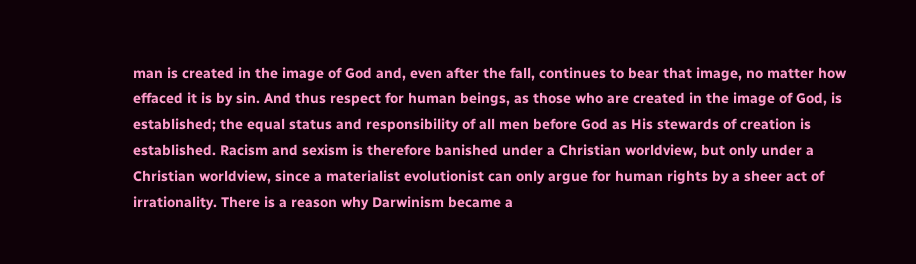man is created in the image of God and, even after the fall, continues to bear that image, no matter how effaced it is by sin. And thus respect for human beings, as those who are created in the image of God, is established; the equal status and responsibility of all men before God as His stewards of creation is established. Racism and sexism is therefore banished under a Christian worldview, but only under a Christian worldview, since a materialist evolutionist can only argue for human rights by a sheer act of irrationality. There is a reason why Darwinism became a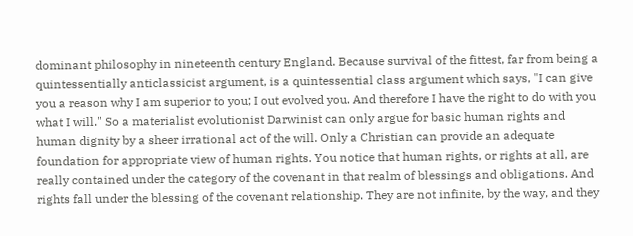dominant philosophy in nineteenth century England. Because survival of the fittest, far from being a quintessentially anticlassicist argument, is a quintessential class argument which says, "I can give you a reason why I am superior to you; I out evolved you. And therefore I have the right to do with you what I will." So a materialist evolutionist Darwinist can only argue for basic human rights and human dignity by a sheer irrational act of the will. Only a Christian can provide an adequate foundation for appropriate view of human rights. You notice that human rights, or rights at all, are really contained under the category of the covenant in that realm of blessings and obligations. And rights fall under the blessing of the covenant relationship. They are not infinite, by the way, and they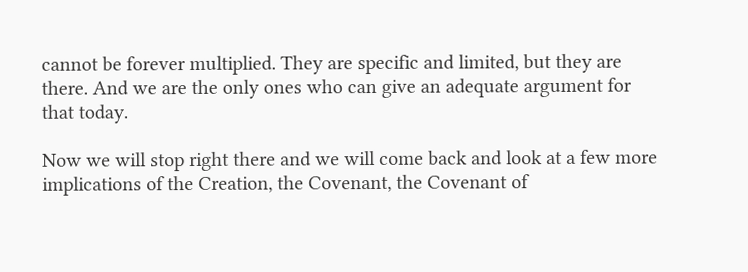cannot be forever multiplied. They are specific and limited, but they are there. And we are the only ones who can give an adequate argument for that today.

Now we will stop right there and we will come back and look at a few more implications of the Creation, the Covenant, the Covenant of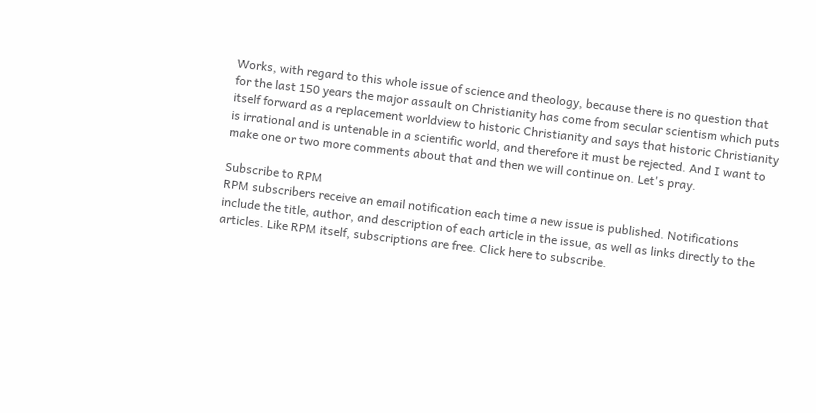Works, with regard to this whole issue of science and theology, because there is no question that for the last 150 years the major assault on Christianity has come from secular scientism which puts itself forward as a replacement worldview to historic Christianity and says that historic Christianity is irrational and is untenable in a scientific world, and therefore it must be rejected. And I want to make one or two more comments about that and then we will continue on. Let's pray.

Subscribe to RPM
RPM subscribers receive an email notification each time a new issue is published. Notifications include the title, author, and description of each article in the issue, as well as links directly to the articles. Like RPM itself, subscriptions are free. Click here to subscribe.